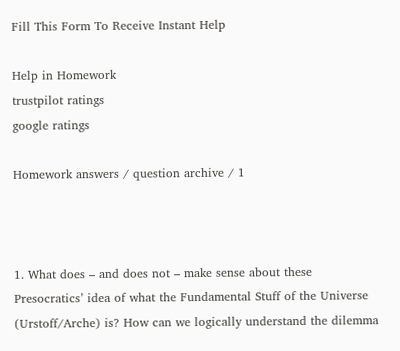Fill This Form To Receive Instant Help

Help in Homework
trustpilot ratings
google ratings

Homework answers / question archive / 1



1. What does – and does not – make sense about these Presocratics’ idea of what the Fundamental Stuff of the Universe (Urstoff/Arche) is? How can we logically understand the dilemma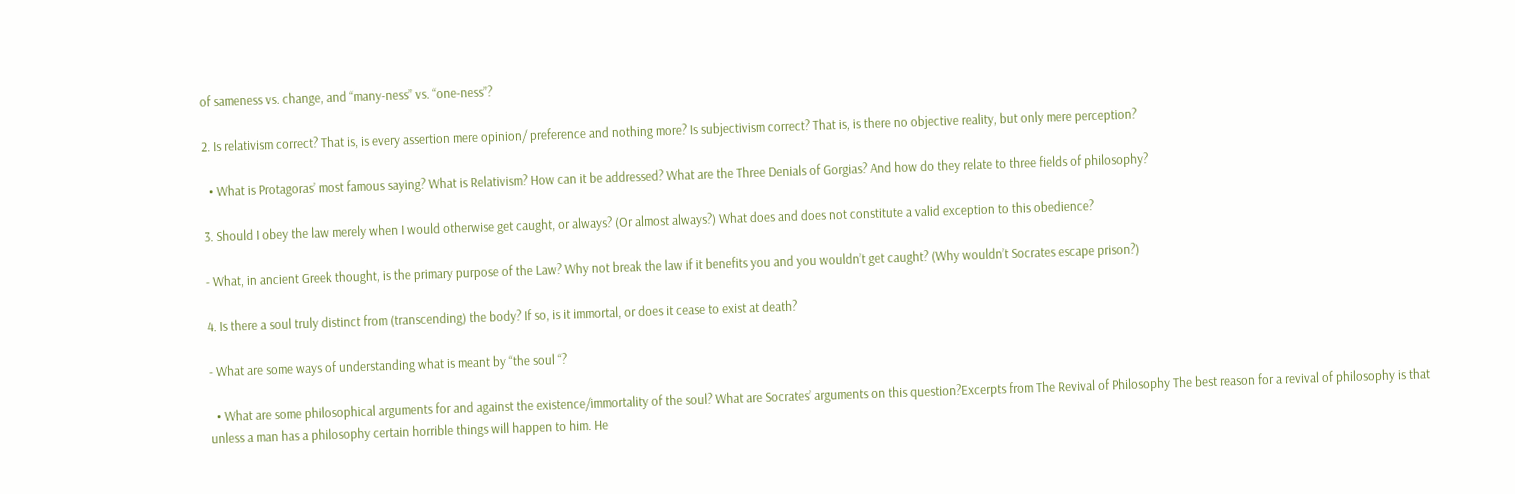of sameness vs. change, and “many-ness” vs. “one-ness”?

2. Is relativism correct? That is, is every assertion mere opinion/ preference and nothing more? Is subjectivism correct? That is, is there no objective reality, but only mere perception?

  • What is Protagoras’ most famous saying? What is Relativism? How can it be addressed? What are the Three Denials of Gorgias? And how do they relate to three fields of philosophy?

3. Should I obey the law merely when I would otherwise get caught, or always? (Or almost always?) What does and does not constitute a valid exception to this obedience?

- What, in ancient Greek thought, is the primary purpose of the Law? Why not break the law if it benefits you and you wouldn’t get caught? (Why wouldn’t Socrates escape prison?)

4. Is there a soul truly distinct from (transcending) the body? If so, is it immortal, or does it cease to exist at death?

- What are some ways of understanding what is meant by “the soul “?

  • What are some philosophical arguments for and against the existence/immortality of the soul? What are Socrates’ arguments on this question?Excerpts from The Revival of Philosophy The best reason for a revival of philosophy is that unless a man has a philosophy certain horrible things will happen to him. He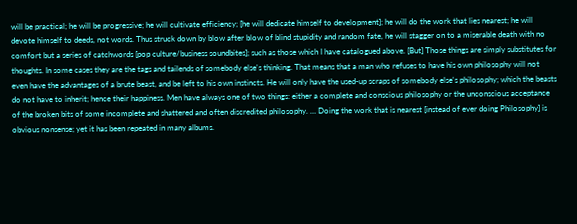will be practical; he will be progressive; he will cultivate efficiency; [he will dedicate himself to development]; he will do the work that lies nearest; he will devote himself to deeds, not words. Thus struck down by blow after blow of blind stupidity and random fate, he will stagger on to a miserable death with no comfort but a series of catchwords [pop culture/business soundbites]; such as those which I have catalogued above. [But] Those things are simply substitutes for thoughts. In some cases they are the tags and tailends of somebody else's thinking. That means that a man who refuses to have his own philosophy will not even have the advantages of a brute beast, and be left to his own instincts. He will only have the used-up scraps of somebody else's philosophy; which the beasts do not have to inherit; hence their happiness. Men have always one of two things: either a complete and conscious philosophy or the unconscious acceptance of the broken bits of some incomplete and shattered and often discredited philosophy. … Doing the work that is nearest [instead of ever doing Philosophy] is obvious nonsense; yet it has been repeated in many albums.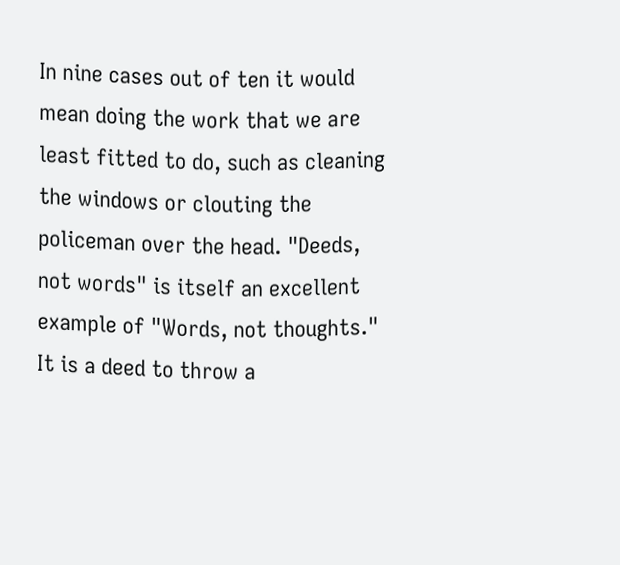In nine cases out of ten it would mean doing the work that we are least fitted to do, such as cleaning the windows or clouting the policeman over the head. "Deeds, not words" is itself an excellent example of "Words, not thoughts." It is a deed to throw a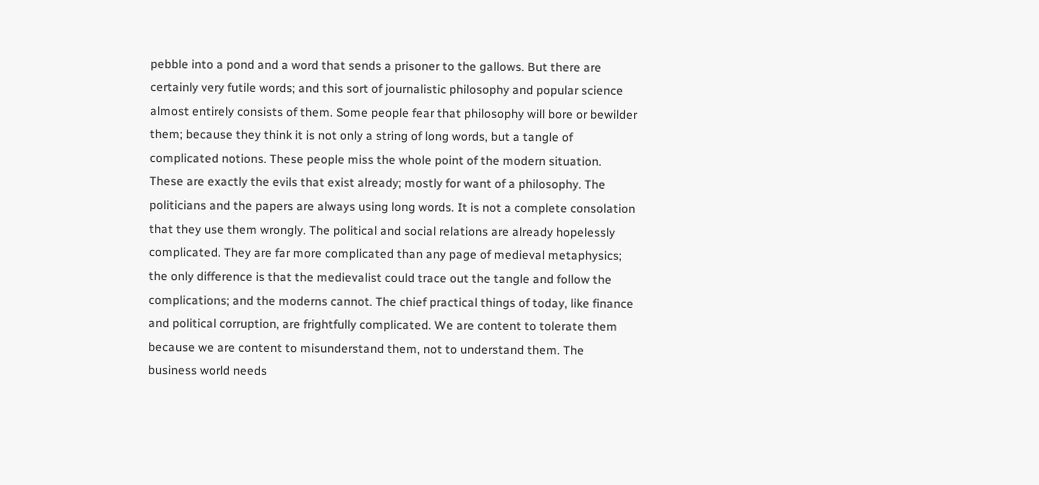pebble into a pond and a word that sends a prisoner to the gallows. But there are certainly very futile words; and this sort of journalistic philosophy and popular science almost entirely consists of them. Some people fear that philosophy will bore or bewilder them; because they think it is not only a string of long words, but a tangle of complicated notions. These people miss the whole point of the modern situation. These are exactly the evils that exist already; mostly for want of a philosophy. The politicians and the papers are always using long words. It is not a complete consolation that they use them wrongly. The political and social relations are already hopelessly complicated. They are far more complicated than any page of medieval metaphysics; the only difference is that the medievalist could trace out the tangle and follow the complications; and the moderns cannot. The chief practical things of today, like finance and political corruption, are frightfully complicated. We are content to tolerate them because we are content to misunderstand them, not to understand them. The business world needs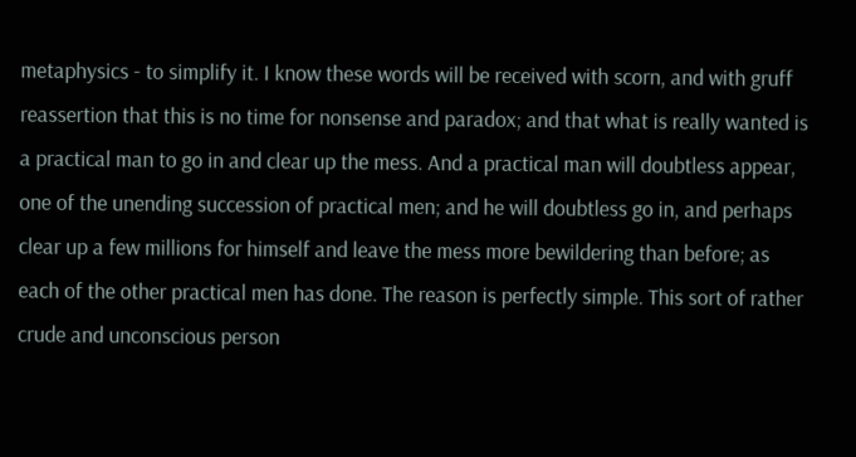metaphysics - to simplify it. I know these words will be received with scorn, and with gruff reassertion that this is no time for nonsense and paradox; and that what is really wanted is a practical man to go in and clear up the mess. And a practical man will doubtless appear, one of the unending succession of practical men; and he will doubtless go in, and perhaps clear up a few millions for himself and leave the mess more bewildering than before; as each of the other practical men has done. The reason is perfectly simple. This sort of rather crude and unconscious person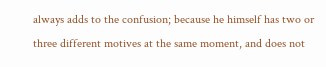always adds to the confusion; because he himself has two or three different motives at the same moment, and does not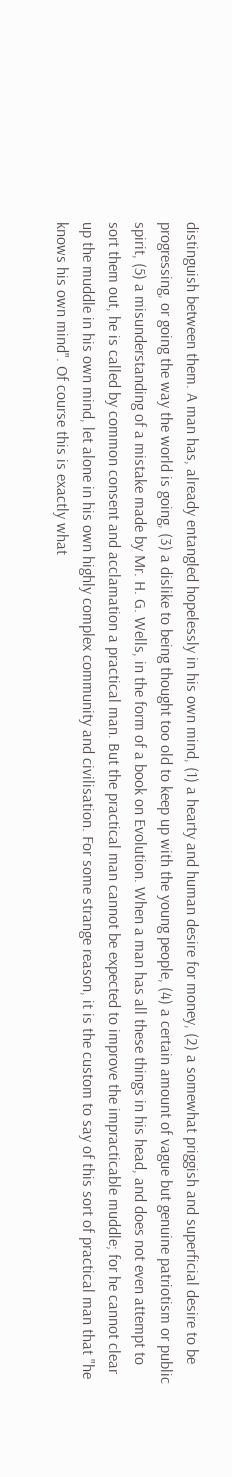distinguish between them. A man has, already entangled hopelessly in his own mind, (1) a hearty and human desire for money, (2) a somewhat priggish and superficial desire to be progressing, or going the way the world is going, (3) a dislike to being thought too old to keep up with the young people, (4) a certain amount of vague but genuine patriotism or public spirit, (5) a misunderstanding of a mistake made by Mr. H. G. Wells, in the form of a book on Evolution. When a man has all these things in his head, and does not even attempt to sort them out, he is called by common consent and acclamation a practical man. But the practical man cannot be expected to improve the impracticable muddle; for he cannot clear up the muddle in his own mind, let alone in his own highly complex community and civilisation. For some strange reason, it is the custom to say of this sort of practical man that "he knows his own mind". Of course this is exactly what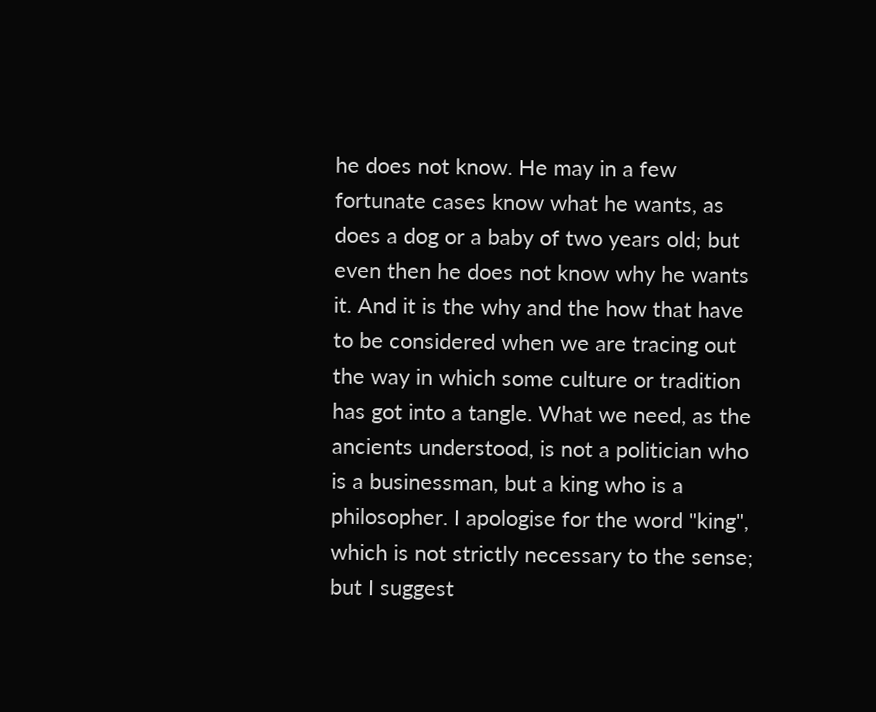he does not know. He may in a few fortunate cases know what he wants, as does a dog or a baby of two years old; but even then he does not know why he wants it. And it is the why and the how that have to be considered when we are tracing out the way in which some culture or tradition has got into a tangle. What we need, as the ancients understood, is not a politician who is a businessman, but a king who is a philosopher. I apologise for the word "king", which is not strictly necessary to the sense; but I suggest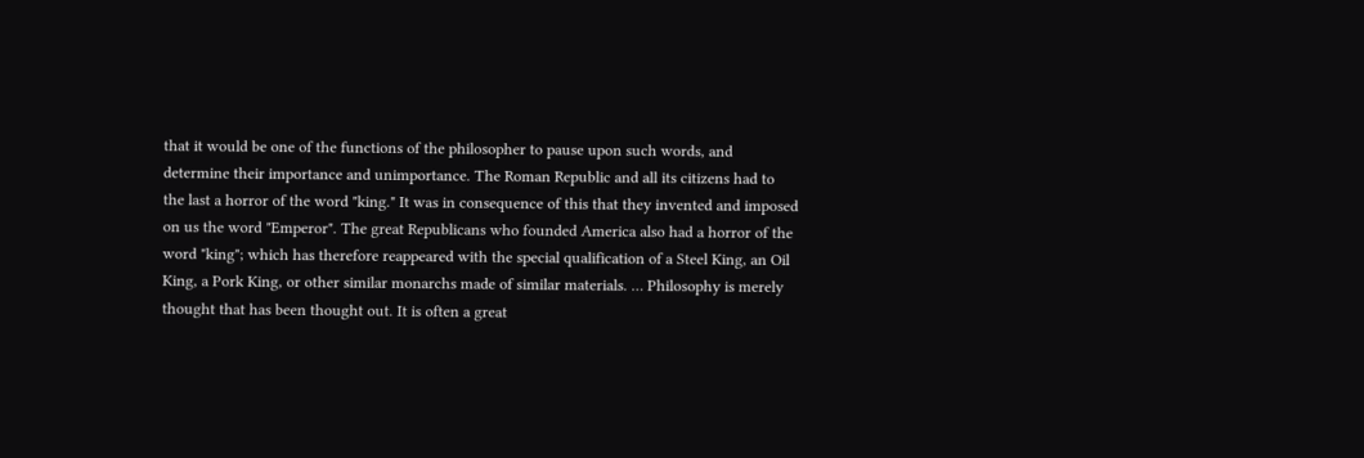that it would be one of the functions of the philosopher to pause upon such words, and determine their importance and unimportance. The Roman Republic and all its citizens had to the last a horror of the word "king." It was in consequence of this that they invented and imposed on us the word "Emperor". The great Republicans who founded America also had a horror of the word "king"; which has therefore reappeared with the special qualification of a Steel King, an Oil King, a Pork King, or other similar monarchs made of similar materials. … Philosophy is merely thought that has been thought out. It is often a great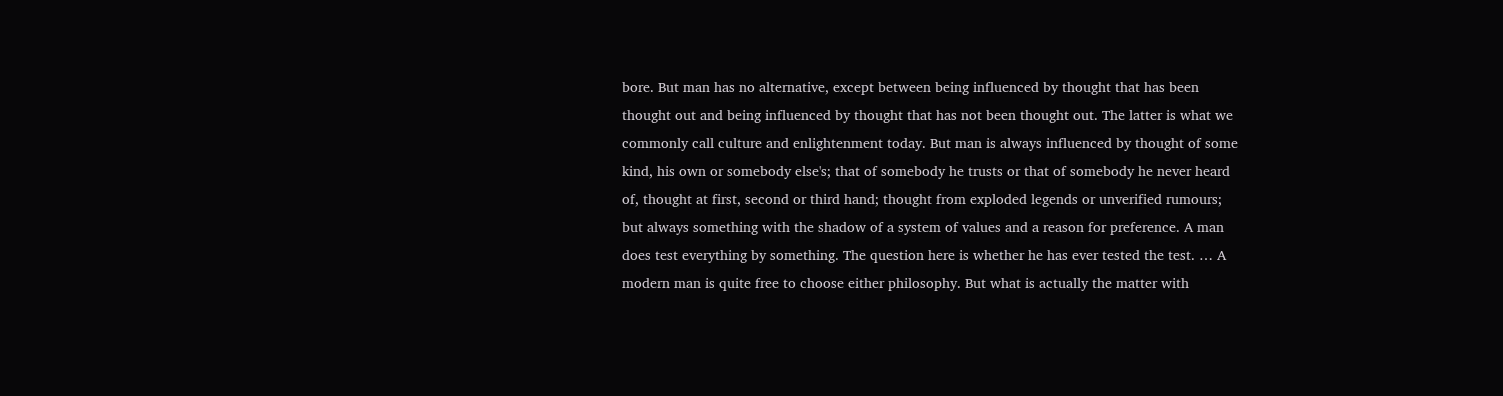bore. But man has no alternative, except between being influenced by thought that has been thought out and being influenced by thought that has not been thought out. The latter is what we commonly call culture and enlightenment today. But man is always influenced by thought of some kind, his own or somebody else's; that of somebody he trusts or that of somebody he never heard of, thought at first, second or third hand; thought from exploded legends or unverified rumours; but always something with the shadow of a system of values and a reason for preference. A man does test everything by something. The question here is whether he has ever tested the test. … A modern man is quite free to choose either philosophy. But what is actually the matter with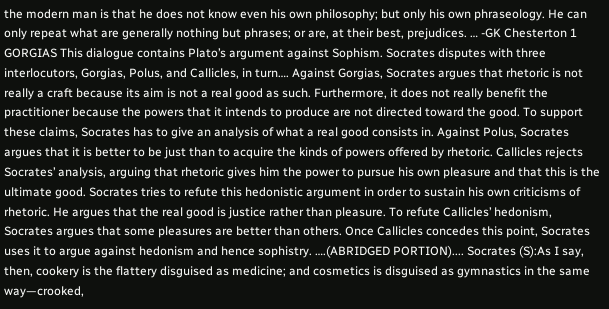the modern man is that he does not know even his own philosophy; but only his own phraseology. He can only repeat what are generally nothing but phrases; or are, at their best, prejudices. … -GK Chesterton 1 GORGIAS This dialogue contains Plato’s argument against Sophism. Socrates disputes with three interlocutors, Gorgias, Polus, and Callicles, in turn…. Against Gorgias, Socrates argues that rhetoric is not really a craft because its aim is not a real good as such. Furthermore, it does not really benefit the practitioner because the powers that it intends to produce are not directed toward the good. To support these claims, Socrates has to give an analysis of what a real good consists in. Against Polus, Socrates argues that it is better to be just than to acquire the kinds of powers offered by rhetoric. Callicles rejects Socrates’ analysis, arguing that rhetoric gives him the power to pursue his own pleasure and that this is the ultimate good. Socrates tries to refute this hedonistic argument in order to sustain his own criticisms of rhetoric. He argues that the real good is justice rather than pleasure. To refute Callicles’ hedonism, Socrates argues that some pleasures are better than others. Once Callicles concedes this point, Socrates uses it to argue against hedonism and hence sophistry. ….(ABRIDGED PORTION).... Socrates (S):As I say, then, cookery is the flattery disguised as medicine; and cosmetics is disguised as gymnastics in the same way—crooked,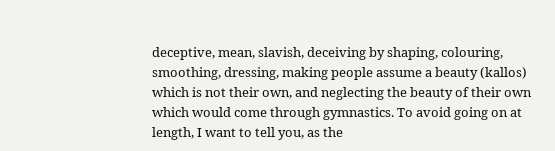deceptive, mean, slavish, deceiving by shaping, colouring, smoothing, dressing, making people assume a beauty (kallos) which is not their own, and neglecting the beauty of their own which would come through gymnastics. To avoid going on at length, I want to tell you, as the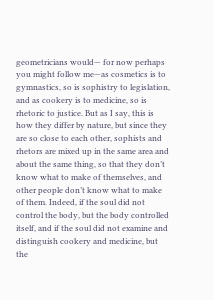geometricians would— for now perhaps you might follow me—as cosmetics is to gymnastics, so is sophistry to legislation, and as cookery is to medicine, so is rhetoric to justice. But as I say, this is how they differ by nature, but since they are so close to each other, sophists and rhetors are mixed up in the same area and about the same thing, so that they don’t know what to make of themselves, and other people don’t know what to make of them. Indeed, if the soul did not control the body, but the body controlled itself, and if the soul did not examine and distinguish cookery and medicine, but the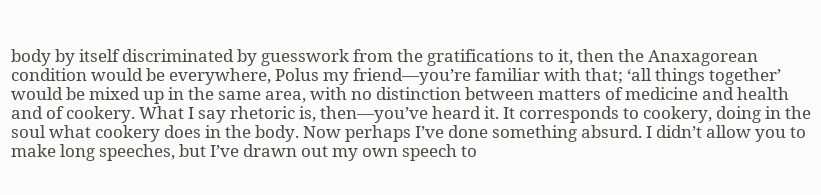body by itself discriminated by guesswork from the gratifications to it, then the Anaxagorean condition would be everywhere, Polus my friend—you’re familiar with that; ‘all things together’ would be mixed up in the same area, with no distinction between matters of medicine and health and of cookery. What I say rhetoric is, then—you’ve heard it. It corresponds to cookery, doing in the soul what cookery does in the body. Now perhaps I’ve done something absurd. I didn’t allow you to make long speeches, but I’ve drawn out my own speech to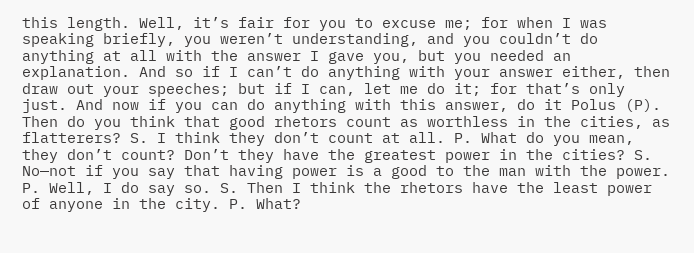this length. Well, it’s fair for you to excuse me; for when I was speaking briefly, you weren’t understanding, and you couldn’t do anything at all with the answer I gave you, but you needed an explanation. And so if I can’t do anything with your answer either, then draw out your speeches; but if I can, let me do it; for that’s only just. And now if you can do anything with this answer, do it Polus (P). Then do you think that good rhetors count as worthless in the cities, as flatterers? S. I think they don’t count at all. P. What do you mean, they don’t count? Don’t they have the greatest power in the cities? S. No—not if you say that having power is a good to the man with the power. P. Well, I do say so. S. Then I think the rhetors have the least power of anyone in the city. P. What?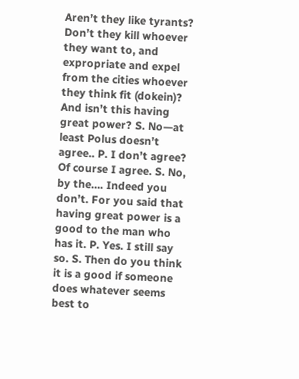Aren’t they like tyrants? Don’t they kill whoever they want to, and expropriate and expel from the cities whoever they think fit (dokein)? And isn’t this having great power? S. No—at least Polus doesn’t agree.. P. I don’t agree? Of course I agree. S. No, by the…. Indeed you don’t. For you said that having great power is a good to the man who has it. P. Yes. I still say so. S. Then do you think it is a good if someone does whatever seems best to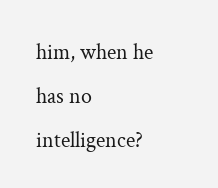him, when he has no intelligence?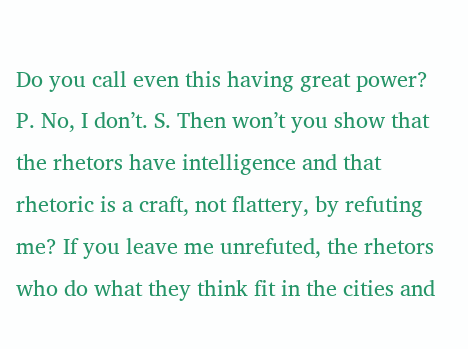Do you call even this having great power? P. No, I don’t. S. Then won’t you show that the rhetors have intelligence and that rhetoric is a craft, not flattery, by refuting me? If you leave me unrefuted, the rhetors who do what they think fit in the cities and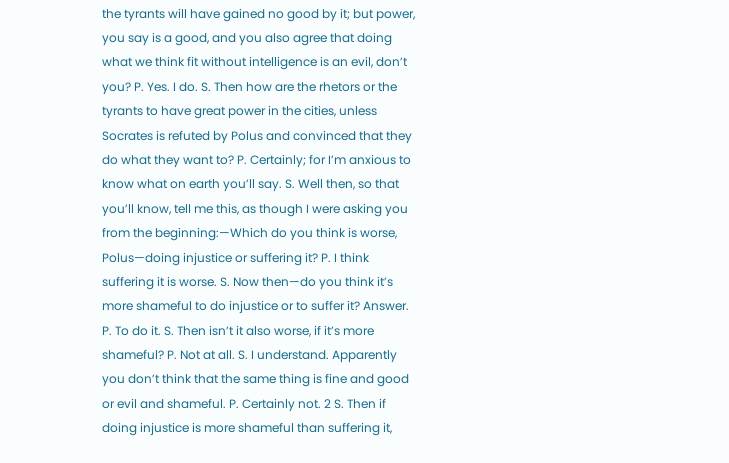the tyrants will have gained no good by it; but power, you say is a good, and you also agree that doing what we think fit without intelligence is an evil, don’t you? P. Yes. I do. S. Then how are the rhetors or the tyrants to have great power in the cities, unless Socrates is refuted by Polus and convinced that they do what they want to? P. Certainly; for I’m anxious to know what on earth you’ll say. S. Well then, so that you’ll know, tell me this, as though I were asking you from the beginning:—Which do you think is worse, Polus—doing injustice or suffering it? P. I think suffering it is worse. S. Now then—do you think it’s more shameful to do injustice or to suffer it? Answer. P. To do it. S. Then isn’t it also worse, if it’s more shameful? P. Not at all. S. I understand. Apparently you don’t think that the same thing is fine and good or evil and shameful. P. Certainly not. 2 S. Then if doing injustice is more shameful than suffering it,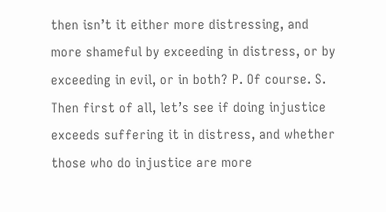then isn’t it either more distressing, and more shameful by exceeding in distress, or by exceeding in evil, or in both? P. Of course. S. Then first of all, let’s see if doing injustice exceeds suffering it in distress, and whether those who do injustice are more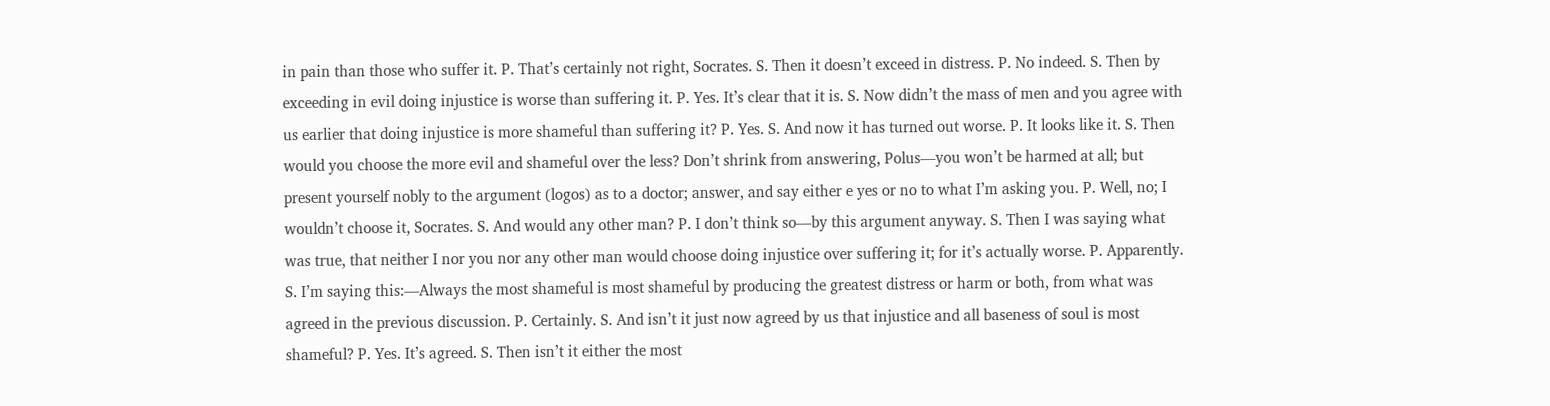in pain than those who suffer it. P. That’s certainly not right, Socrates. S. Then it doesn’t exceed in distress. P. No indeed. S. Then by exceeding in evil doing injustice is worse than suffering it. P. Yes. It’s clear that it is. S. Now didn’t the mass of men and you agree with us earlier that doing injustice is more shameful than suffering it? P. Yes. S. And now it has turned out worse. P. It looks like it. S. Then would you choose the more evil and shameful over the less? Don’t shrink from answering, Polus—you won’t be harmed at all; but present yourself nobly to the argument (logos) as to a doctor; answer, and say either e yes or no to what I’m asking you. P. Well, no; I wouldn’t choose it, Socrates. S. And would any other man? P. I don’t think so—by this argument anyway. S. Then I was saying what was true, that neither I nor you nor any other man would choose doing injustice over suffering it; for it’s actually worse. P. Apparently. S. I’m saying this:—Always the most shameful is most shameful by producing the greatest distress or harm or both, from what was agreed in the previous discussion. P. Certainly. S. And isn’t it just now agreed by us that injustice and all baseness of soul is most shameful? P. Yes. It’s agreed. S. Then isn’t it either the most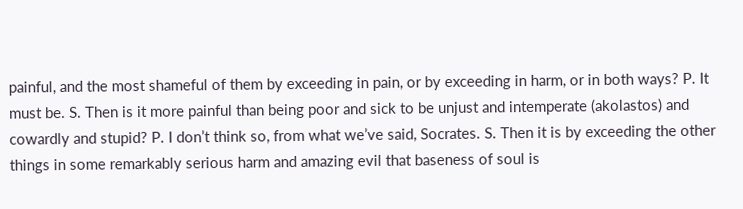painful, and the most shameful of them by exceeding in pain, or by exceeding in harm, or in both ways? P. It must be. S. Then is it more painful than being poor and sick to be unjust and intemperate (akolastos) and cowardly and stupid? P. I don’t think so, from what we’ve said, Socrates. S. Then it is by exceeding the other things in some remarkably serious harm and amazing evil that baseness of soul is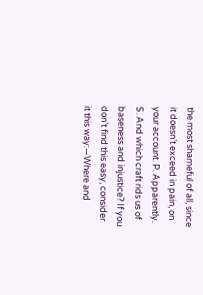the most shameful of all, since it doesn’t exceed in pain, on your account. P. Apparently. S. And which craft rids us of baseness and injustice? If you don’t find this easy, consider it this way:—Where and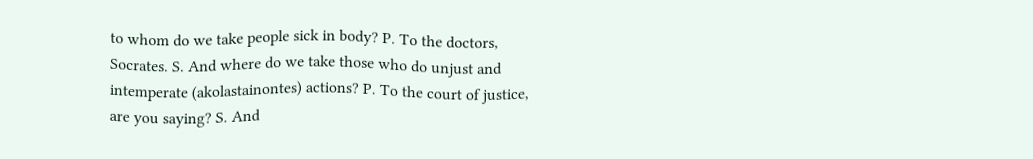to whom do we take people sick in body? P. To the doctors, Socrates. S. And where do we take those who do unjust and intemperate (akolastainontes) actions? P. To the court of justice, are you saying? S. And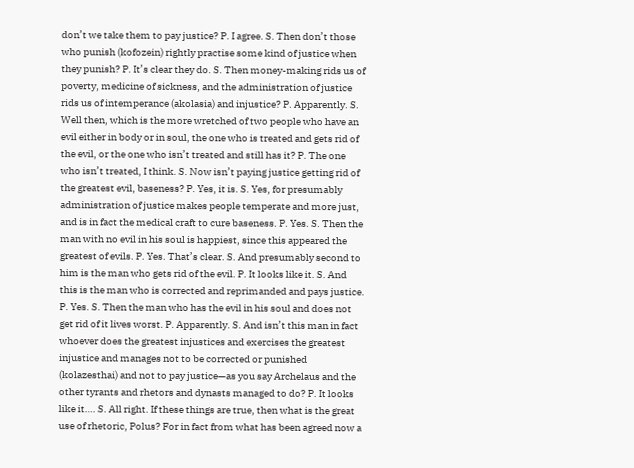don’t we take them to pay justice? P. I agree. S. Then don’t those who punish (kofozein) rightly practise some kind of justice when they punish? P. It’s clear they do. S. Then money-making rids us of poverty, medicine of sickness, and the administration of justice rids us of intemperance (akolasia) and injustice? P. Apparently. S. Well then, which is the more wretched of two people who have an evil either in body or in soul, the one who is treated and gets rid of the evil, or the one who isn’t treated and still has it? P. The one who isn’t treated, I think. S. Now isn’t paying justice getting rid of the greatest evil, baseness? P. Yes, it is. S. Yes, for presumably administration of justice makes people temperate and more just, and is in fact the medical craft to cure baseness. P. Yes. S. Then the man with no evil in his soul is happiest, since this appeared the greatest of evils. P. Yes. That’s clear. S. And presumably second to him is the man who gets rid of the evil. P. It looks like it. S. And this is the man who is corrected and reprimanded and pays justice. P. Yes. S. Then the man who has the evil in his soul and does not get rid of it lives worst. P. Apparently. S. And isn’t this man in fact whoever does the greatest injustices and exercises the greatest injustice and manages not to be corrected or punished (kolazesthai) and not to pay justice—as you say Archelaus and the other tyrants and rhetors and dynasts managed to do? P. It looks like it…. S. All right. If these things are true, then what is the great use of rhetoric, Polus? For in fact from what has been agreed now a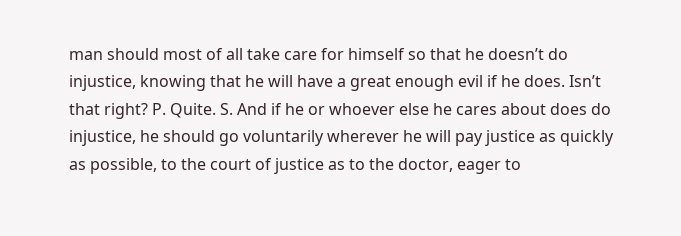man should most of all take care for himself so that he doesn’t do injustice, knowing that he will have a great enough evil if he does. Isn’t that right? P. Quite. S. And if he or whoever else he cares about does do injustice, he should go voluntarily wherever he will pay justice as quickly as possible, to the court of justice as to the doctor, eager to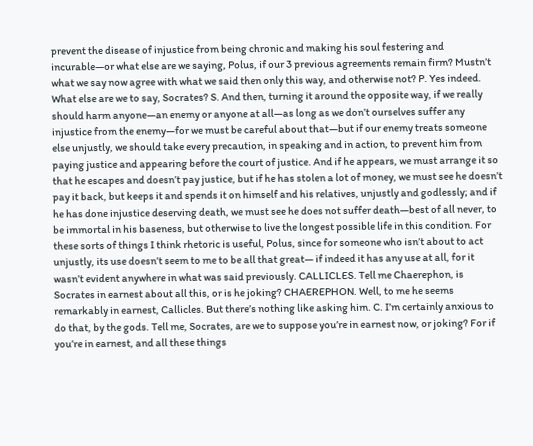prevent the disease of injustice from being chronic and making his soul festering and incurable—or what else are we saying, Polus, if our 3 previous agreements remain firm? Mustn’t what we say now agree with what we said then only this way, and otherwise not? P. Yes indeed. What else are we to say, Socrates? S. And then, turning it around the opposite way, if we really should harm anyone—an enemy or anyone at all—as long as we don’t ourselves suffer any injustice from the enemy—for we must be careful about that—but if our enemy treats someone else unjustly, we should take every precaution, in speaking and in action, to prevent him from paying justice and appearing before the court of justice. And if he appears, we must arrange it so that he escapes and doesn’t pay justice, but if he has stolen a lot of money, we must see he doesn’t pay it back, but keeps it and spends it on himself and his relatives, unjustly and godlessly; and if he has done injustice deserving death, we must see he does not suffer death—best of all never, to be immortal in his baseness, but otherwise to live the longest possible life in this condition. For these sorts of things I think rhetoric is useful, Polus, since for someone who isn’t about to act unjustly, its use doesn’t seem to me to be all that great— if indeed it has any use at all, for it wasn’t evident anywhere in what was said previously. CALLICLES. Tell me Chaerephon, is Socrates in earnest about all this, or is he joking? CHAEREPHON. Well, to me he seems remarkably in earnest, Callicles. But there’s nothing like asking him. C. I’m certainly anxious to do that, by the gods. Tell me, Socrates, are we to suppose you’re in earnest now, or joking? For if you’re in earnest, and all these things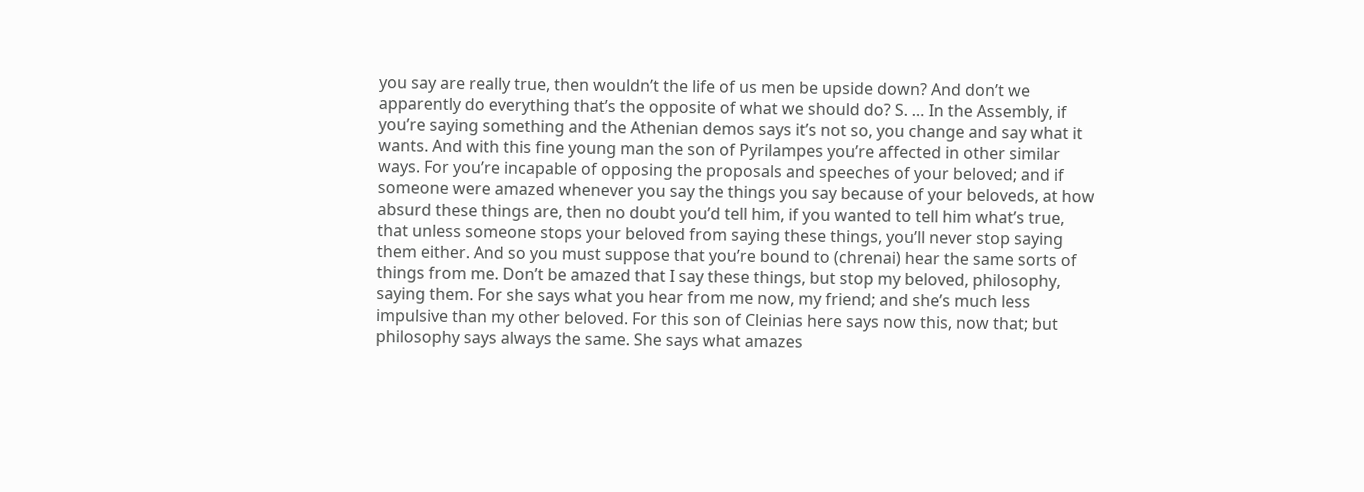you say are really true, then wouldn’t the life of us men be upside down? And don’t we apparently do everything that’s the opposite of what we should do? S. … In the Assembly, if you’re saying something and the Athenian demos says it’s not so, you change and say what it wants. And with this fine young man the son of Pyrilampes you’re affected in other similar ways. For you’re incapable of opposing the proposals and speeches of your beloved; and if someone were amazed whenever you say the things you say because of your beloveds, at how absurd these things are, then no doubt you’d tell him, if you wanted to tell him what’s true, that unless someone stops your beloved from saying these things, you’ll never stop saying them either. And so you must suppose that you’re bound to (chrenai) hear the same sorts of things from me. Don’t be amazed that I say these things, but stop my beloved, philosophy, saying them. For she says what you hear from me now, my friend; and she’s much less impulsive than my other beloved. For this son of Cleinias here says now this, now that; but philosophy says always the same. She says what amazes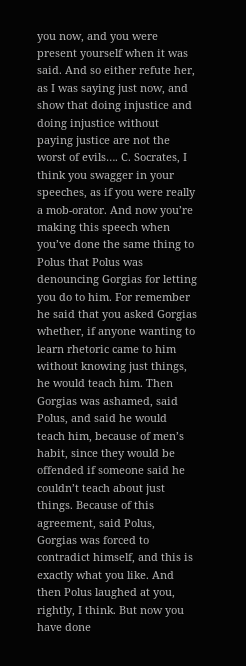you now, and you were present yourself when it was said. And so either refute her, as I was saying just now, and show that doing injustice and doing injustice without paying justice are not the worst of evils…. C. Socrates, I think you swagger in your speeches, as if you were really a mob-orator. And now you’re making this speech when you’ve done the same thing to Polus that Polus was denouncing Gorgias for letting you do to him. For remember he said that you asked Gorgias whether, if anyone wanting to learn rhetoric came to him without knowing just things, he would teach him. Then Gorgias was ashamed, said Polus, and said he would teach him, because of men’s habit, since they would be offended if someone said he couldn’t teach about just things. Because of this agreement, said Polus, Gorgias was forced to contradict himself, and this is exactly what you like. And then Polus laughed at you, rightly, I think. But now you have done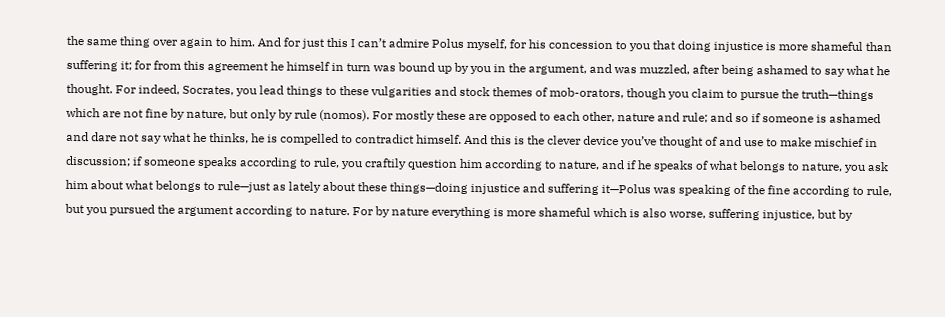the same thing over again to him. And for just this I can’t admire Polus myself, for his concession to you that doing injustice is more shameful than suffering it; for from this agreement he himself in turn was bound up by you in the argument, and was muzzled, after being ashamed to say what he thought. For indeed, Socrates, you lead things to these vulgarities and stock themes of mob-orators, though you claim to pursue the truth—things which are not fine by nature, but only by rule (nomos). For mostly these are opposed to each other, nature and rule; and so if someone is ashamed and dare not say what he thinks, he is compelled to contradict himself. And this is the clever device you’ve thought of and use to make mischief in discussion; if someone speaks according to rule, you craftily question him according to nature, and if he speaks of what belongs to nature, you ask him about what belongs to rule—just as lately about these things—doing injustice and suffering it—Polus was speaking of the fine according to rule, but you pursued the argument according to nature. For by nature everything is more shameful which is also worse, suffering injustice, but by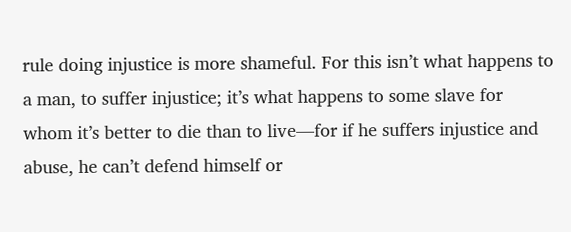rule doing injustice is more shameful. For this isn’t what happens to a man, to suffer injustice; it’s what happens to some slave for whom it’s better to die than to live—for if he suffers injustice and abuse, he can’t defend himself or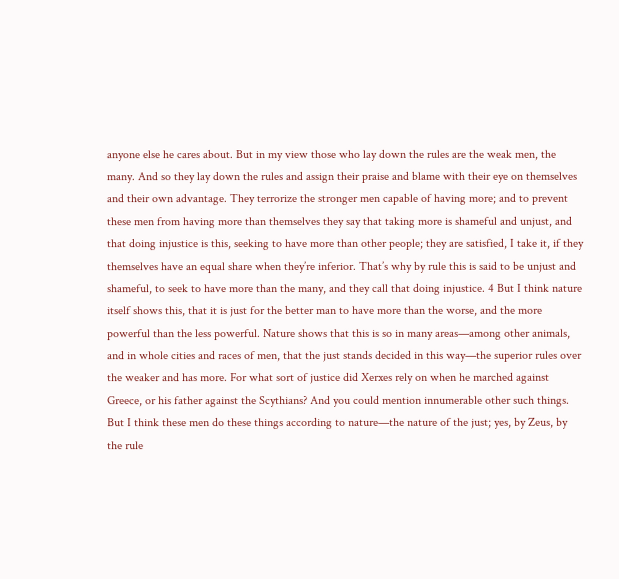anyone else he cares about. But in my view those who lay down the rules are the weak men, the many. And so they lay down the rules and assign their praise and blame with their eye on themselves and their own advantage. They terrorize the stronger men capable of having more; and to prevent these men from having more than themselves they say that taking more is shameful and unjust, and that doing injustice is this, seeking to have more than other people; they are satisfied, I take it, if they themselves have an equal share when they’re inferior. That’s why by rule this is said to be unjust and shameful, to seek to have more than the many, and they call that doing injustice. 4 But I think nature itself shows this, that it is just for the better man to have more than the worse, and the more powerful than the less powerful. Nature shows that this is so in many areas—among other animals, and in whole cities and races of men, that the just stands decided in this way—the superior rules over the weaker and has more. For what sort of justice did Xerxes rely on when he marched against Greece, or his father against the Scythians? And you could mention innumerable other such things. But I think these men do these things according to nature—the nature of the just; yes, by Zeus, by the rule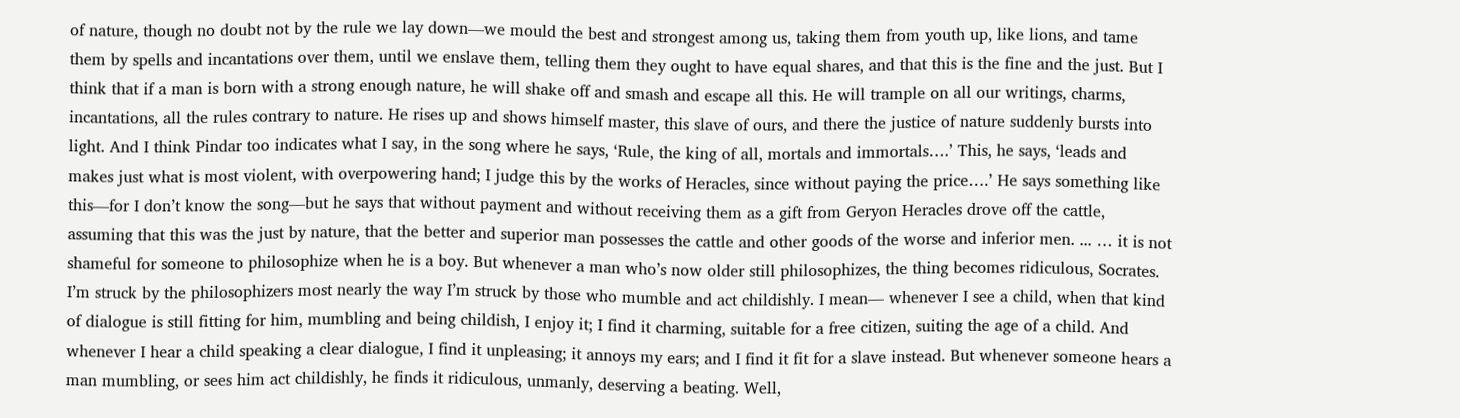of nature, though no doubt not by the rule we lay down—we mould the best and strongest among us, taking them from youth up, like lions, and tame them by spells and incantations over them, until we enslave them, telling them they ought to have equal shares, and that this is the fine and the just. But I think that if a man is born with a strong enough nature, he will shake off and smash and escape all this. He will trample on all our writings, charms, incantations, all the rules contrary to nature. He rises up and shows himself master, this slave of ours, and there the justice of nature suddenly bursts into light. And I think Pindar too indicates what I say, in the song where he says, ‘Rule, the king of all, mortals and immortals….’ This, he says, ‘leads and makes just what is most violent, with overpowering hand; I judge this by the works of Heracles, since without paying the price….’ He says something like this—for I don’t know the song—but he says that without payment and without receiving them as a gift from Geryon Heracles drove off the cattle, assuming that this was the just by nature, that the better and superior man possesses the cattle and other goods of the worse and inferior men. ... … it is not shameful for someone to philosophize when he is a boy. But whenever a man who’s now older still philosophizes, the thing becomes ridiculous, Socrates. I’m struck by the philosophizers most nearly the way I’m struck by those who mumble and act childishly. I mean— whenever I see a child, when that kind of dialogue is still fitting for him, mumbling and being childish, I enjoy it; I find it charming, suitable for a free citizen, suiting the age of a child. And whenever I hear a child speaking a clear dialogue, I find it unpleasing; it annoys my ears; and I find it fit for a slave instead. But whenever someone hears a man mumbling, or sees him act childishly, he finds it ridiculous, unmanly, deserving a beating. Well,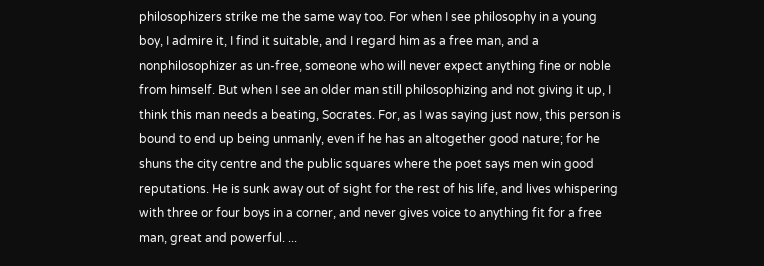philosophizers strike me the same way too. For when I see philosophy in a young boy, I admire it, I find it suitable, and I regard him as a free man, and a nonphilosophizer as un-free, someone who will never expect anything fine or noble from himself. But when I see an older man still philosophizing and not giving it up, I think this man needs a beating, Socrates. For, as I was saying just now, this person is bound to end up being unmanly, even if he has an altogether good nature; for he shuns the city centre and the public squares where the poet says men win good reputations. He is sunk away out of sight for the rest of his life, and lives whispering with three or four boys in a corner, and never gives voice to anything fit for a free man, great and powerful. ...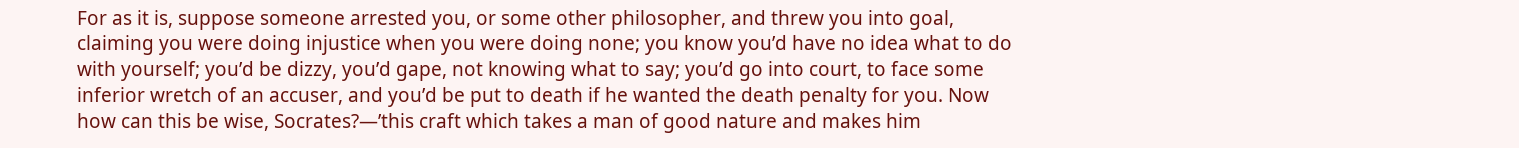For as it is, suppose someone arrested you, or some other philosopher, and threw you into goal, claiming you were doing injustice when you were doing none; you know you’d have no idea what to do with yourself; you’d be dizzy, you’d gape, not knowing what to say; you’d go into court, to face some inferior wretch of an accuser, and you’d be put to death if he wanted the death penalty for you. Now how can this be wise, Socrates?—’this craft which takes a man of good nature and makes him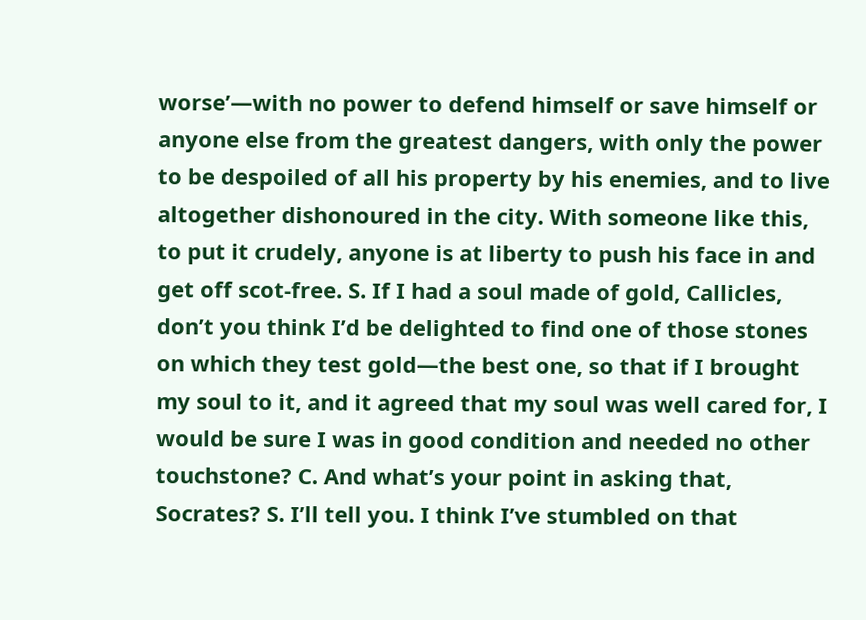worse’—with no power to defend himself or save himself or anyone else from the greatest dangers, with only the power to be despoiled of all his property by his enemies, and to live altogether dishonoured in the city. With someone like this, to put it crudely, anyone is at liberty to push his face in and get off scot-free. S. If I had a soul made of gold, Callicles, don’t you think I’d be delighted to find one of those stones on which they test gold—the best one, so that if I brought my soul to it, and it agreed that my soul was well cared for, I would be sure I was in good condition and needed no other touchstone? C. And what’s your point in asking that, Socrates? S. I’ll tell you. I think I’ve stumbled on that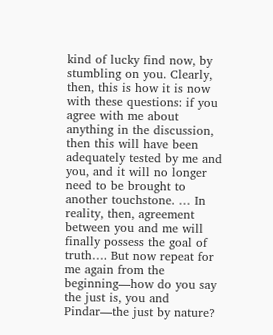kind of lucky find now, by stumbling on you. Clearly, then, this is how it is now with these questions: if you agree with me about anything in the discussion, then this will have been adequately tested by me and you, and it will no longer need to be brought to another touchstone. … In reality, then, agreement between you and me will finally possess the goal of truth…. But now repeat for me again from the beginning—how do you say the just is, you and Pindar—the just by nature?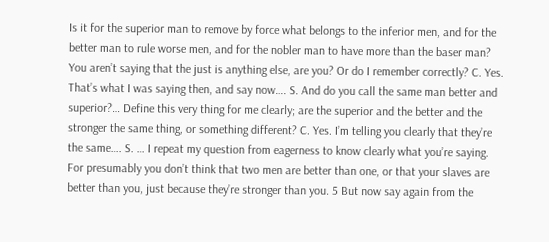Is it for the superior man to remove by force what belongs to the inferior men, and for the better man to rule worse men, and for the nobler man to have more than the baser man? You aren’t saying that the just is anything else, are you? Or do I remember correctly? C. Yes. That’s what I was saying then, and say now…. S. And do you call the same man better and superior?… Define this very thing for me clearly; are the superior and the better and the stronger the same thing, or something different? C. Yes. I’m telling you clearly that they’re the same…. S. … I repeat my question from eagerness to know clearly what you’re saying. For presumably you don’t think that two men are better than one, or that your slaves are better than you, just because they’re stronger than you. 5 But now say again from the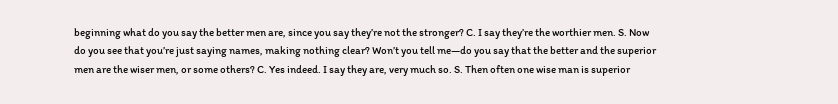beginning what do you say the better men are, since you say they’re not the stronger? C. I say they’re the worthier men. S. Now do you see that you’re just saying names, making nothing clear? Won’t you tell me—do you say that the better and the superior men are the wiser men, or some others? C. Yes indeed. I say they are, very much so. S. Then often one wise man is superior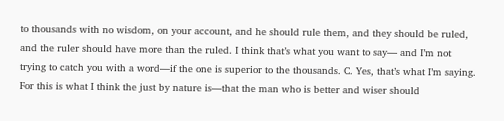to thousands with no wisdom, on your account, and he should rule them, and they should be ruled, and the ruler should have more than the ruled. I think that’s what you want to say— and I’m not trying to catch you with a word—if the one is superior to the thousands. C. Yes, that’s what I’m saying. For this is what I think the just by nature is—that the man who is better and wiser should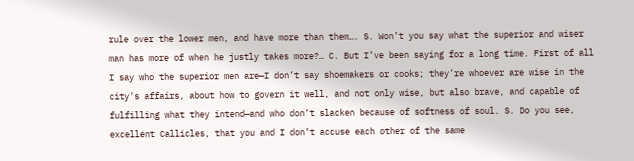rule over the lower men, and have more than them…. S. Won’t you say what the superior and wiser man has more of when he justly takes more?… C. But I’ve been saying for a long time. First of all I say who the superior men are—I don’t say shoemakers or cooks; they’re whoever are wise in the city’s affairs, about how to govern it well, and not only wise, but also brave, and capable of fulfilling what they intend—and who don’t slacken because of softness of soul. S. Do you see, excellent Callicles, that you and I don’t accuse each other of the same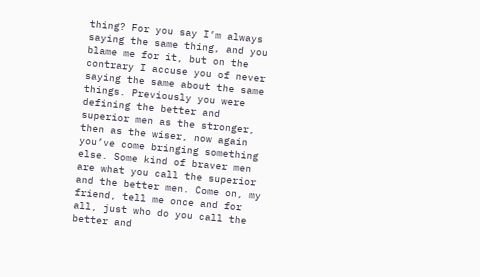thing? For you say I’m always saying the same thing, and you blame me for it, but on the contrary I accuse you of never saying the same about the same things. Previously you were defining the better and superior men as the stronger, then as the wiser, now again you’ve come bringing something else. Some kind of braver men are what you call the superior and the better men. Come on, my friend, tell me once and for all, just who do you call the better and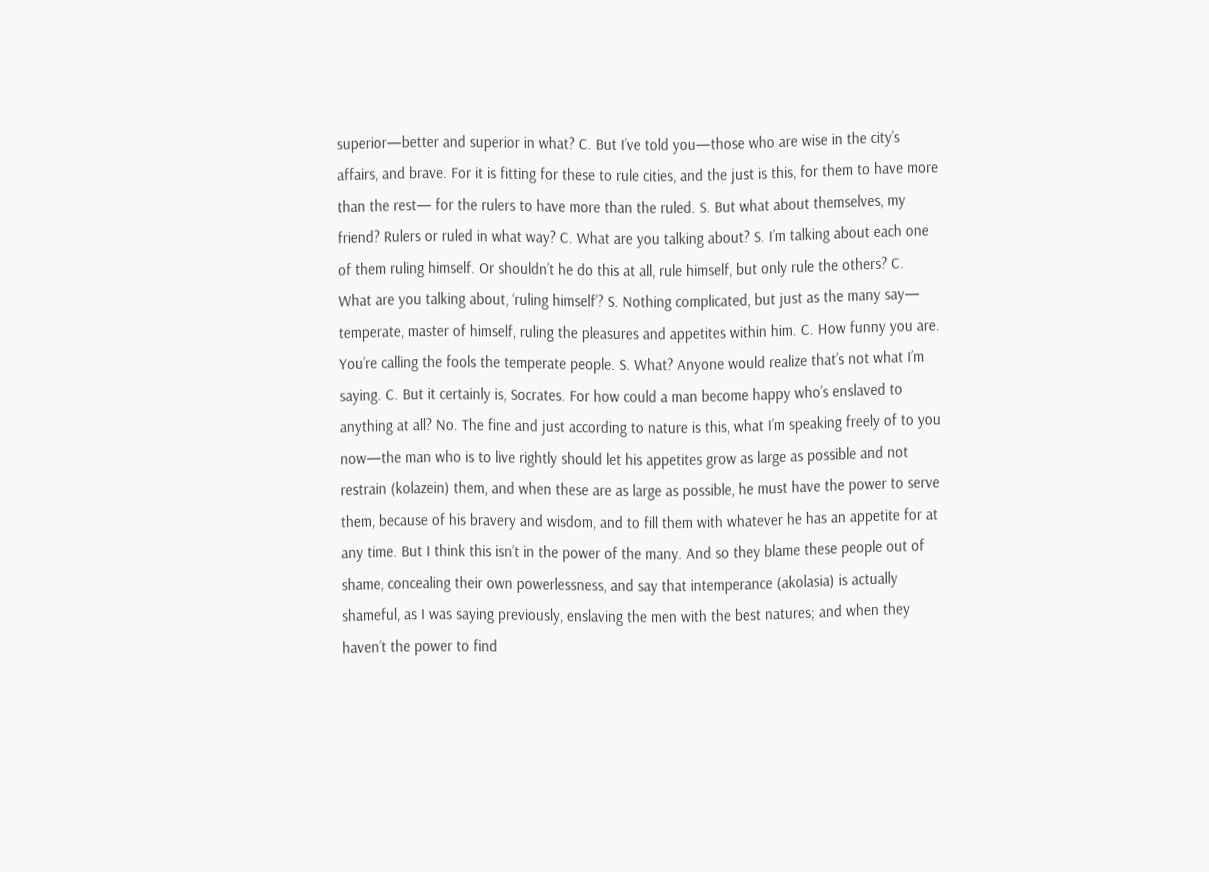superior—better and superior in what? C. But I’ve told you—those who are wise in the city’s affairs, and brave. For it is fitting for these to rule cities, and the just is this, for them to have more than the rest— for the rulers to have more than the ruled. S. But what about themselves, my friend? Rulers or ruled in what way? C. What are you talking about? S. I’m talking about each one of them ruling himself. Or shouldn’t he do this at all, rule himself, but only rule the others? C. What are you talking about, ‘ruling himself’? S. Nothing complicated, but just as the many say— temperate, master of himself, ruling the pleasures and appetites within him. C. How funny you are. You’re calling the fools the temperate people. S. What? Anyone would realize that’s not what I’m saying. C. But it certainly is, Socrates. For how could a man become happy who’s enslaved to anything at all? No. The fine and just according to nature is this, what I’m speaking freely of to you now—the man who is to live rightly should let his appetites grow as large as possible and not restrain (kolazein) them, and when these are as large as possible, he must have the power to serve them, because of his bravery and wisdom, and to fill them with whatever he has an appetite for at any time. But I think this isn’t in the power of the many. And so they blame these people out of shame, concealing their own powerlessness, and say that intemperance (akolasia) is actually shameful, as I was saying previously, enslaving the men with the best natures; and when they haven’t the power to find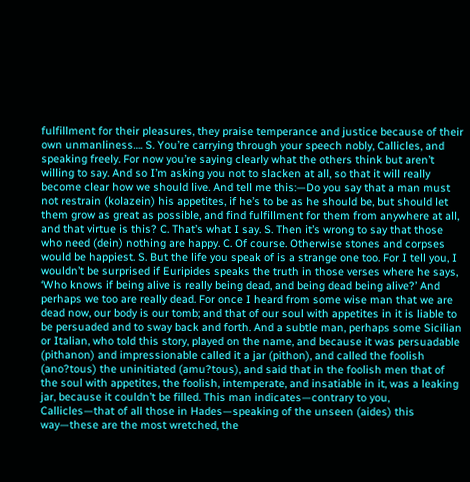fulfillment for their pleasures, they praise temperance and justice because of their own unmanliness…. S. You’re carrying through your speech nobly, Callicles, and speaking freely. For now you’re saying clearly what the others think but aren’t willing to say. And so I’m asking you not to slacken at all, so that it will really become clear how we should live. And tell me this:—Do you say that a man must not restrain (kolazein) his appetites, if he’s to be as he should be, but should let them grow as great as possible, and find fulfillment for them from anywhere at all, and that virtue is this? C. That’s what I say. S. Then it’s wrong to say that those who need (dein) nothing are happy. C. Of course. Otherwise stones and corpses would be happiest. S. But the life you speak of is a strange one too. For I tell you, I wouldn’t be surprised if Euripides speaks the truth in those verses where he says, ‘Who knows if being alive is really being dead, and being dead being alive?’ And perhaps we too are really dead. For once I heard from some wise man that we are dead now, our body is our tomb; and that of our soul with appetites in it is liable to be persuaded and to sway back and forth. And a subtle man, perhaps some Sicilian or Italian, who told this story, played on the name, and because it was persuadable (pithanon) and impressionable called it a jar (pithon), and called the foolish (ano?tous) the uninitiated (amu?tous), and said that in the foolish men that of the soul with appetites, the foolish, intemperate, and insatiable in it, was a leaking jar, because it couldn’t be filled. This man indicates—contrary to you, Callicles—that of all those in Hades—speaking of the unseen (aides) this way—these are the most wretched, the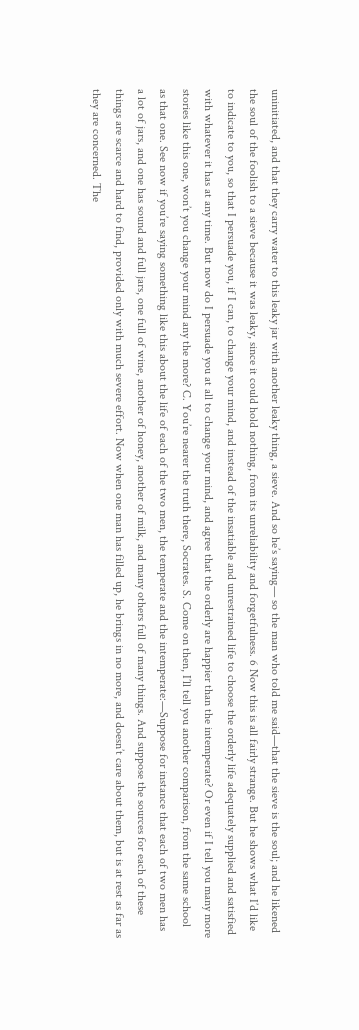uninitiated, and that they carry water to this leaky jar with another leaky thing, a sieve. And so he’s saying— so the man who told me said—that the sieve is the soul; and he likened the soul of the foolish to a sieve because it was leaky, since it could hold nothing, from its unreliability and forgetfulness. 6 Now this is all fairly strange. But he shows what I’d like to indicate to you, so that I persuade you, if I can, to change your mind, and instead of the insatiable and unrestrained life to choose the orderly life adequately supplied and satisfied with whatever it has at any time. But now do I persuade you at all to change your mind, and agree that the orderly are happier than the intemperate? Or even if I tell you many more stories like this one, won’t you change your mind any the more? C. You’re nearer the truth there, Socrates. S. Come on then, I’ll tell you another comparison, from the same school as that one. See now if you’re saying something like this about the life of each of the two men, the temperate and the intemperate:—Suppose for instance that each of two men has a lot of jars, and one has sound and full jars, one full of wine, another of honey, another of milk, and many others full of many things. And suppose the sources for each of these things are scarce and hard to find, provided only with much severe effort. Now when one man has filled up, he brings in no more, and doesn’t care about them, but is at rest as far as they are concerned. The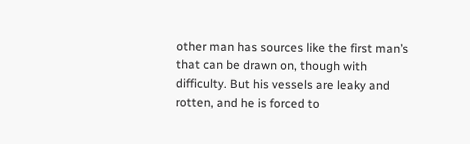other man has sources like the first man’s that can be drawn on, though with difficulty. But his vessels are leaky and rotten, and he is forced to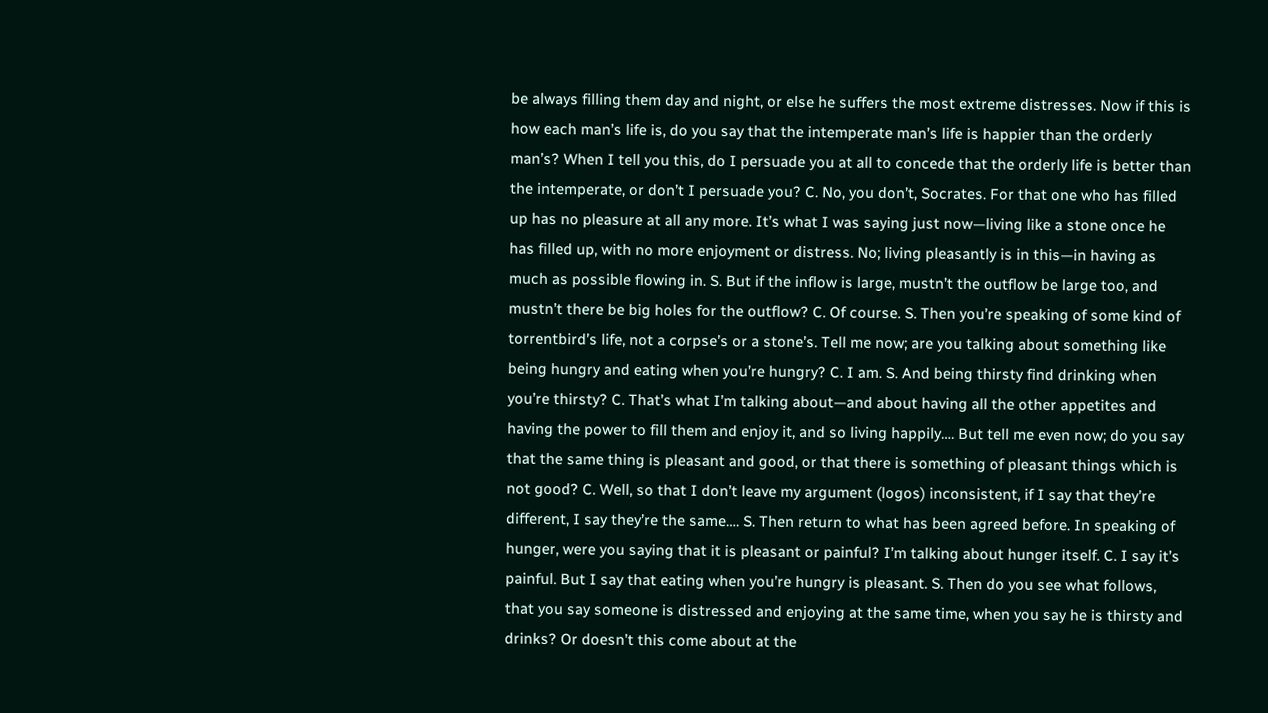be always filling them day and night, or else he suffers the most extreme distresses. Now if this is how each man’s life is, do you say that the intemperate man’s life is happier than the orderly man’s? When I tell you this, do I persuade you at all to concede that the orderly life is better than the intemperate, or don’t I persuade you? C. No, you don’t, Socrates. For that one who has filled up has no pleasure at all any more. It’s what I was saying just now—living like a stone once he has filled up, with no more enjoyment or distress. No; living pleasantly is in this—in having as much as possible flowing in. S. But if the inflow is large, mustn’t the outflow be large too, and mustn’t there be big holes for the outflow? C. Of course. S. Then you’re speaking of some kind of torrentbird’s life, not a corpse’s or a stone’s. Tell me now; are you talking about something like being hungry and eating when you’re hungry? C. I am. S. And being thirsty find drinking when you’re thirsty? C. That’s what I’m talking about—and about having all the other appetites and having the power to fill them and enjoy it, and so living happily…. But tell me even now; do you say that the same thing is pleasant and good, or that there is something of pleasant things which is not good? C. Well, so that I don’t leave my argument (logos) inconsistent, if I say that they’re different, I say they’re the same…. S. Then return to what has been agreed before. In speaking of hunger, were you saying that it is pleasant or painful? I’m talking about hunger itself. C. I say it’s painful. But I say that eating when you’re hungry is pleasant. S. Then do you see what follows, that you say someone is distressed and enjoying at the same time, when you say he is thirsty and drinks? Or doesn’t this come about at the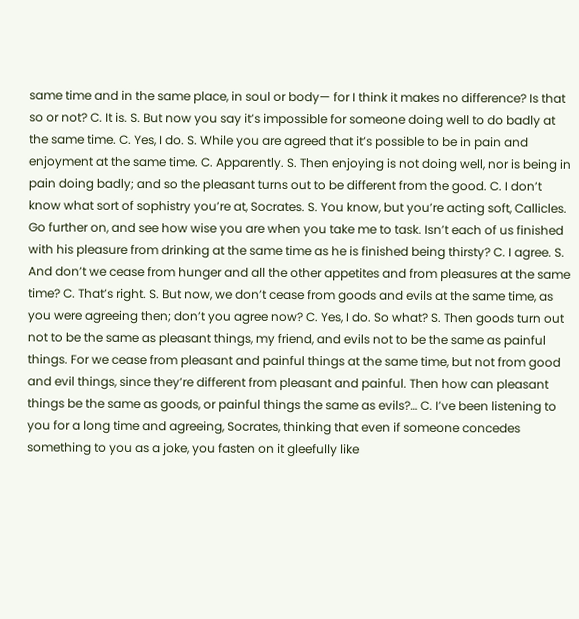same time and in the same place, in soul or body— for I think it makes no difference? Is that so or not? C. It is. S. But now you say it’s impossible for someone doing well to do badly at the same time. C. Yes, I do. S. While you are agreed that it’s possible to be in pain and enjoyment at the same time. C. Apparently. S. Then enjoying is not doing well, nor is being in pain doing badly; and so the pleasant turns out to be different from the good. C. I don’t know what sort of sophistry you’re at, Socrates. S. You know, but you’re acting soft, Callicles. Go further on, and see how wise you are when you take me to task. Isn’t each of us finished with his pleasure from drinking at the same time as he is finished being thirsty? C. I agree. S. And don’t we cease from hunger and all the other appetites and from pleasures at the same time? C. That’s right. S. But now, we don’t cease from goods and evils at the same time, as you were agreeing then; don’t you agree now? C. Yes, I do. So what? S. Then goods turn out not to be the same as pleasant things, my friend, and evils not to be the same as painful things. For we cease from pleasant and painful things at the same time, but not from good and evil things, since they’re different from pleasant and painful. Then how can pleasant things be the same as goods, or painful things the same as evils?… C. I’ve been listening to you for a long time and agreeing, Socrates, thinking that even if someone concedes something to you as a joke, you fasten on it gleefully like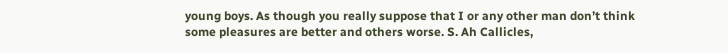young boys. As though you really suppose that I or any other man don’t think some pleasures are better and others worse. S. Ah Callicles,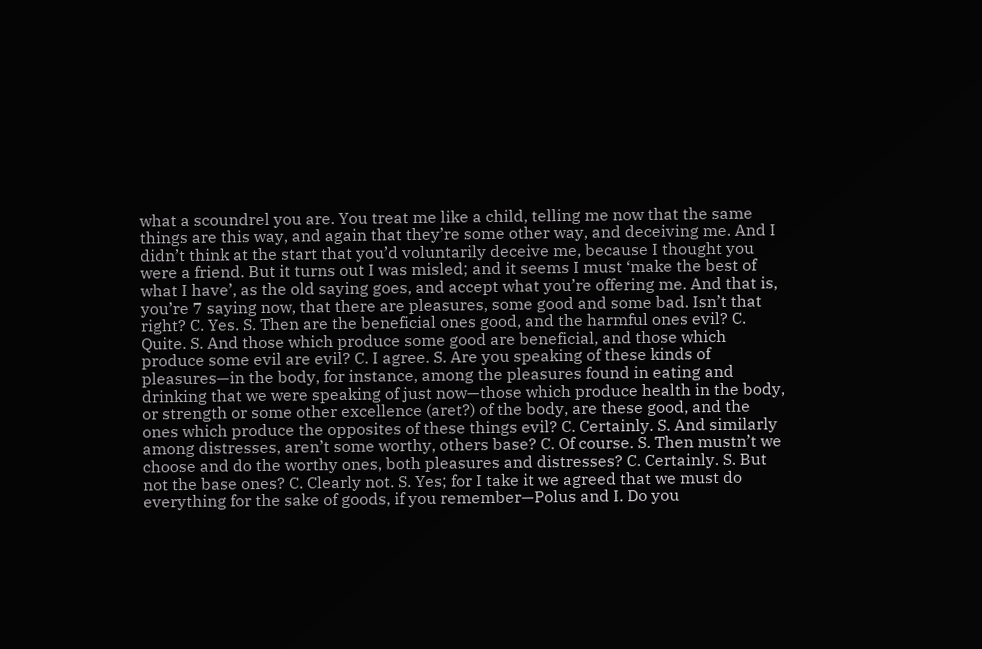what a scoundrel you are. You treat me like a child, telling me now that the same things are this way, and again that they’re some other way, and deceiving me. And I didn’t think at the start that you’d voluntarily deceive me, because I thought you were a friend. But it turns out I was misled; and it seems I must ‘make the best of what I have’, as the old saying goes, and accept what you’re offering me. And that is, you’re 7 saying now, that there are pleasures, some good and some bad. Isn’t that right? C. Yes. S. Then are the beneficial ones good, and the harmful ones evil? C. Quite. S. And those which produce some good are beneficial, and those which produce some evil are evil? C. I agree. S. Are you speaking of these kinds of pleasures—in the body, for instance, among the pleasures found in eating and drinking that we were speaking of just now—those which produce health in the body, or strength or some other excellence (aret?) of the body, are these good, and the ones which produce the opposites of these things evil? C. Certainly. S. And similarly among distresses, aren’t some worthy, others base? C. Of course. S. Then mustn’t we choose and do the worthy ones, both pleasures and distresses? C. Certainly. S. But not the base ones? C. Clearly not. S. Yes; for I take it we agreed that we must do everything for the sake of goods, if you remember—Polus and I. Do you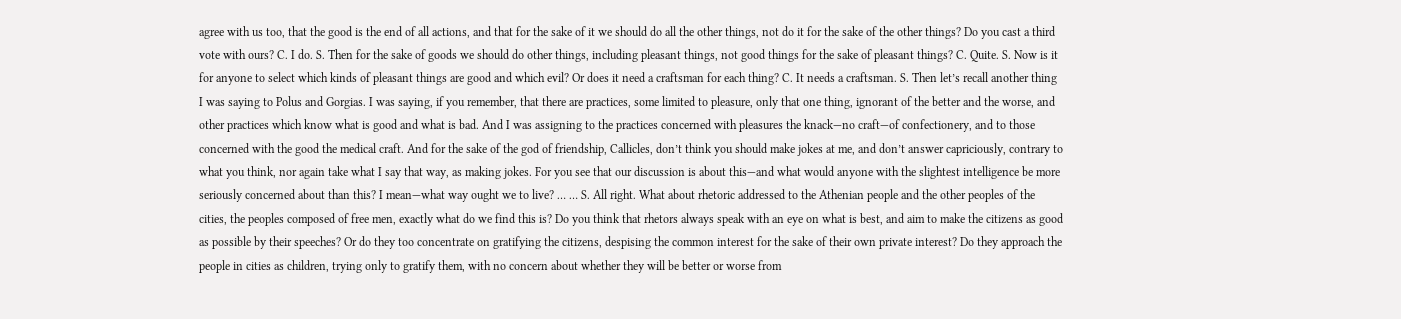agree with us too, that the good is the end of all actions, and that for the sake of it we should do all the other things, not do it for the sake of the other things? Do you cast a third vote with ours? C. I do. S. Then for the sake of goods we should do other things, including pleasant things, not good things for the sake of pleasant things? C. Quite. S. Now is it for anyone to select which kinds of pleasant things are good and which evil? Or does it need a craftsman for each thing? C. It needs a craftsman. S. Then let’s recall another thing I was saying to Polus and Gorgias. I was saying, if you remember, that there are practices, some limited to pleasure, only that one thing, ignorant of the better and the worse, and other practices which know what is good and what is bad. And I was assigning to the practices concerned with pleasures the knack—no craft—of confectionery, and to those concerned with the good the medical craft. And for the sake of the god of friendship, Callicles, don’t think you should make jokes at me, and don’t answer capriciously, contrary to what you think, nor again take what I say that way, as making jokes. For you see that our discussion is about this—and what would anyone with the slightest intelligence be more seriously concerned about than this? I mean—what way ought we to live? … … S. All right. What about rhetoric addressed to the Athenian people and the other peoples of the cities, the peoples composed of free men, exactly what do we find this is? Do you think that rhetors always speak with an eye on what is best, and aim to make the citizens as good as possible by their speeches? Or do they too concentrate on gratifying the citizens, despising the common interest for the sake of their own private interest? Do they approach the people in cities as children, trying only to gratify them, with no concern about whether they will be better or worse from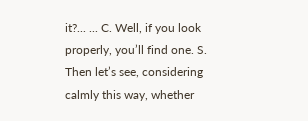it?... ... C. Well, if you look properly, you’ll find one. S. Then let’s see, considering calmly this way, whether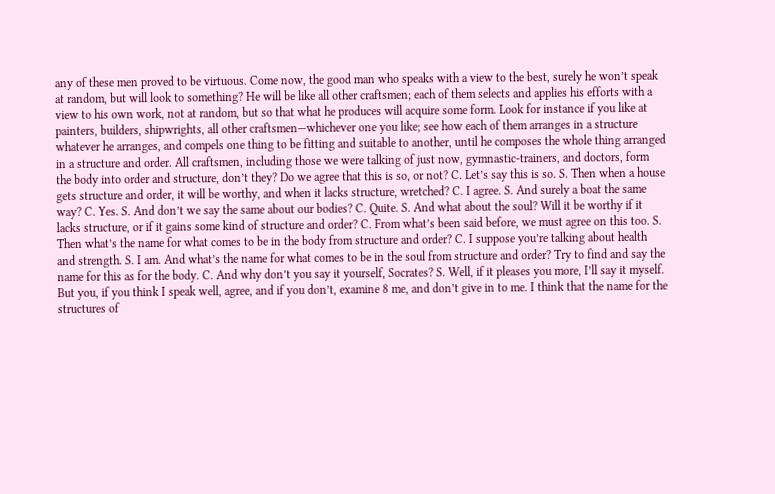any of these men proved to be virtuous. Come now, the good man who speaks with a view to the best, surely he won’t speak at random, but will look to something? He will be like all other craftsmen; each of them selects and applies his efforts with a view to his own work, not at random, but so that what he produces will acquire some form. Look for instance if you like at painters, builders, shipwrights, all other craftsmen—whichever one you like; see how each of them arranges in a structure whatever he arranges, and compels one thing to be fitting and suitable to another, until he composes the whole thing arranged in a structure and order. All craftsmen, including those we were talking of just now, gymnastic-trainers, and doctors, form the body into order and structure, don’t they? Do we agree that this is so, or not? C. Let’s say this is so. S. Then when a house gets structure and order, it will be worthy, and when it lacks structure, wretched? C. I agree. S. And surely a boat the same way? C. Yes. S. And don’t we say the same about our bodies? C. Quite. S. And what about the soul? Will it be worthy if it lacks structure, or if it gains some kind of structure and order? C. From what’s been said before, we must agree on this too. S. Then what’s the name for what comes to be in the body from structure and order? C. I suppose you’re talking about health and strength. S. I am. And what’s the name for what comes to be in the soul from structure and order? Try to find and say the name for this as for the body. C. And why don’t you say it yourself, Socrates? S. Well, if it pleases you more, I’ll say it myself. But you, if you think I speak well, agree, and if you don’t, examine 8 me, and don’t give in to me. I think that the name for the structures of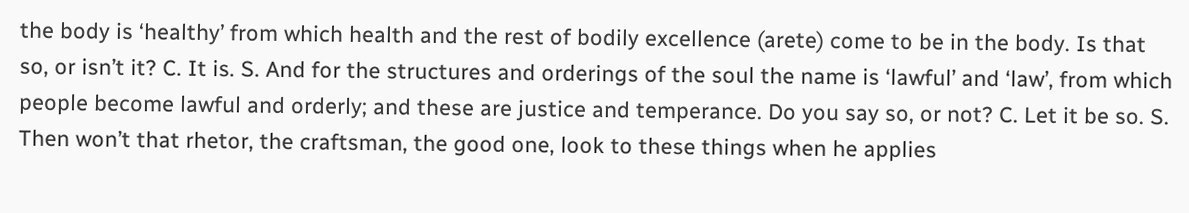the body is ‘healthy’ from which health and the rest of bodily excellence (arete) come to be in the body. Is that so, or isn’t it? C. It is. S. And for the structures and orderings of the soul the name is ‘lawful’ and ‘law’, from which people become lawful and orderly; and these are justice and temperance. Do you say so, or not? C. Let it be so. S. Then won’t that rhetor, the craftsman, the good one, look to these things when he applies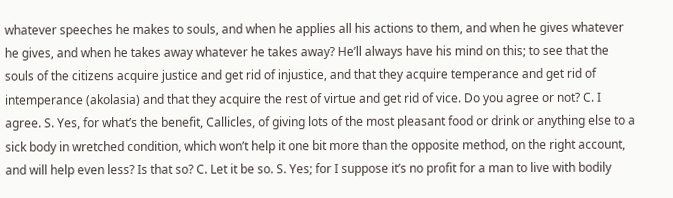whatever speeches he makes to souls, and when he applies all his actions to them, and when he gives whatever he gives, and when he takes away whatever he takes away? He’ll always have his mind on this; to see that the souls of the citizens acquire justice and get rid of injustice, and that they acquire temperance and get rid of intemperance (akolasia) and that they acquire the rest of virtue and get rid of vice. Do you agree or not? C. I agree. S. Yes, for what’s the benefit, Callicles, of giving lots of the most pleasant food or drink or anything else to a sick body in wretched condition, which won’t help it one bit more than the opposite method, on the right account, and will help even less? Is that so? C. Let it be so. S. Yes; for I suppose it’s no profit for a man to live with bodily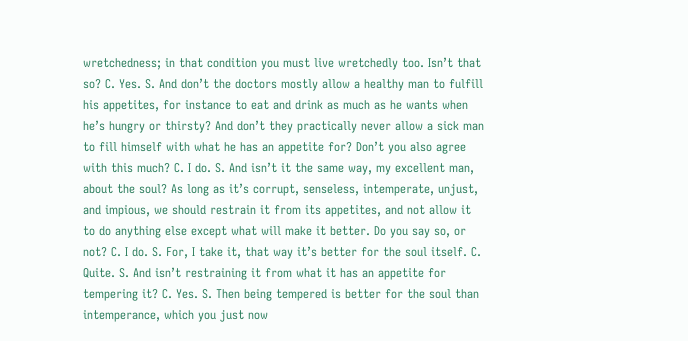wretchedness; in that condition you must live wretchedly too. Isn’t that so? C. Yes. S. And don’t the doctors mostly allow a healthy man to fulfill his appetites, for instance to eat and drink as much as he wants when he’s hungry or thirsty? And don’t they practically never allow a sick man to fill himself with what he has an appetite for? Don’t you also agree with this much? C. I do. S. And isn’t it the same way, my excellent man, about the soul? As long as it’s corrupt, senseless, intemperate, unjust, and impious, we should restrain it from its appetites, and not allow it to do anything else except what will make it better. Do you say so, or not? C. I do. S. For, I take it, that way it’s better for the soul itself. C. Quite. S. And isn’t restraining it from what it has an appetite for tempering it? C. Yes. S. Then being tempered is better for the soul than intemperance, which you just now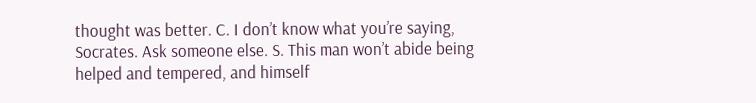thought was better. C. I don’t know what you’re saying, Socrates. Ask someone else. S. This man won’t abide being helped and tempered, and himself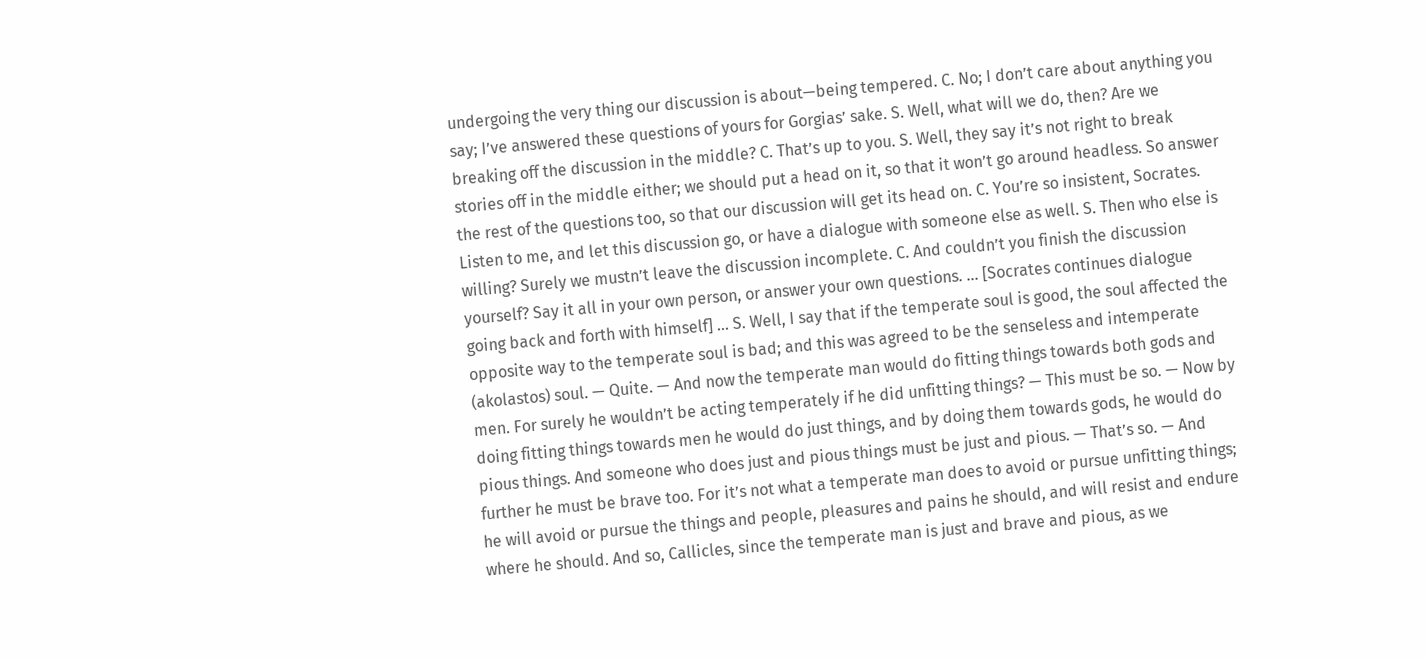undergoing the very thing our discussion is about—being tempered. C. No; I don’t care about anything you say; I’ve answered these questions of yours for Gorgias’ sake. S. Well, what will we do, then? Are we breaking off the discussion in the middle? C. That’s up to you. S. Well, they say it’s not right to break stories off in the middle either; we should put a head on it, so that it won’t go around headless. So answer the rest of the questions too, so that our discussion will get its head on. C. You’re so insistent, Socrates. Listen to me, and let this discussion go, or have a dialogue with someone else as well. S. Then who else is willing? Surely we mustn’t leave the discussion incomplete. C. And couldn’t you finish the discussion yourself? Say it all in your own person, or answer your own questions. … [Socrates continues dialogue going back and forth with himself] … S. Well, I say that if the temperate soul is good, the soul affected the opposite way to the temperate soul is bad; and this was agreed to be the senseless and intemperate (akolastos) soul. — Quite. — And now the temperate man would do fitting things towards both gods and men. For surely he wouldn’t be acting temperately if he did unfitting things? — This must be so. — Now by doing fitting things towards men he would do just things, and by doing them towards gods, he would do pious things. And someone who does just and pious things must be just and pious. — That’s so. — And further he must be brave too. For it’s not what a temperate man does to avoid or pursue unfitting things; he will avoid or pursue the things and people, pleasures and pains he should, and will resist and endure where he should. And so, Callicles, since the temperate man is just and brave and pious, as we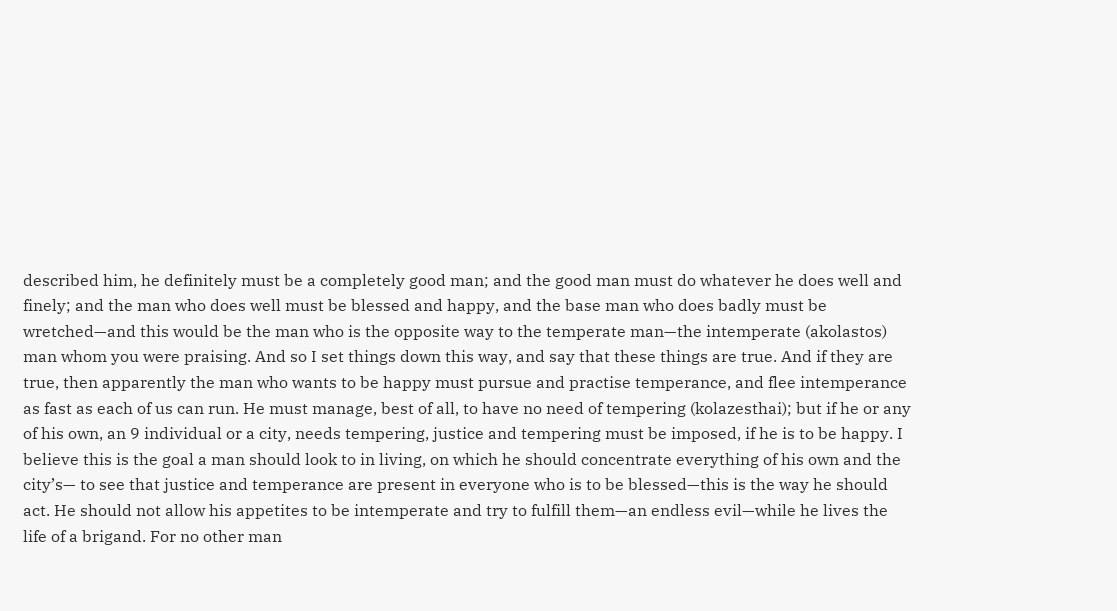described him, he definitely must be a completely good man; and the good man must do whatever he does well and finely; and the man who does well must be blessed and happy, and the base man who does badly must be wretched—and this would be the man who is the opposite way to the temperate man—the intemperate (akolastos) man whom you were praising. And so I set things down this way, and say that these things are true. And if they are true, then apparently the man who wants to be happy must pursue and practise temperance, and flee intemperance as fast as each of us can run. He must manage, best of all, to have no need of tempering (kolazesthai); but if he or any of his own, an 9 individual or a city, needs tempering, justice and tempering must be imposed, if he is to be happy. I believe this is the goal a man should look to in living, on which he should concentrate everything of his own and the city’s— to see that justice and temperance are present in everyone who is to be blessed—this is the way he should act. He should not allow his appetites to be intemperate and try to fulfill them—an endless evil—while he lives the life of a brigand. For no other man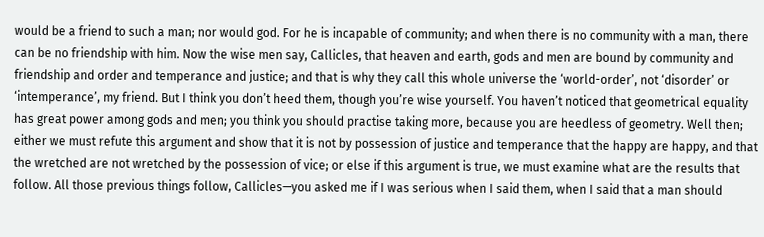would be a friend to such a man; nor would god. For he is incapable of community; and when there is no community with a man, there can be no friendship with him. Now the wise men say, Callicles, that heaven and earth, gods and men are bound by community and friendship and order and temperance and justice; and that is why they call this whole universe the ‘world-order’, not ‘disorder’ or ‘intemperance’, my friend. But I think you don’t heed them, though you’re wise yourself. You haven’t noticed that geometrical equality has great power among gods and men; you think you should practise taking more, because you are heedless of geometry. Well then; either we must refute this argument and show that it is not by possession of justice and temperance that the happy are happy, and that the wretched are not wretched by the possession of vice; or else if this argument is true, we must examine what are the results that follow. All those previous things follow, Callicles—you asked me if I was serious when I said them, when I said that a man should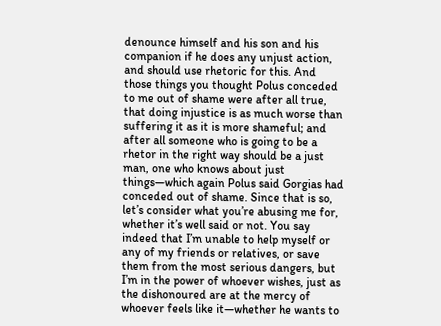denounce himself and his son and his companion if he does any unjust action, and should use rhetoric for this. And those things you thought Polus conceded to me out of shame were after all true, that doing injustice is as much worse than suffering it as it is more shameful; and after all someone who is going to be a rhetor in the right way should be a just man, one who knows about just things—which again Polus said Gorgias had conceded out of shame. Since that is so, let’s consider what you’re abusing me for, whether it’s well said or not. You say indeed that I’m unable to help myself or any of my friends or relatives, or save them from the most serious dangers, but I’m in the power of whoever wishes, just as the dishonoured are at the mercy of whoever feels like it—whether he wants to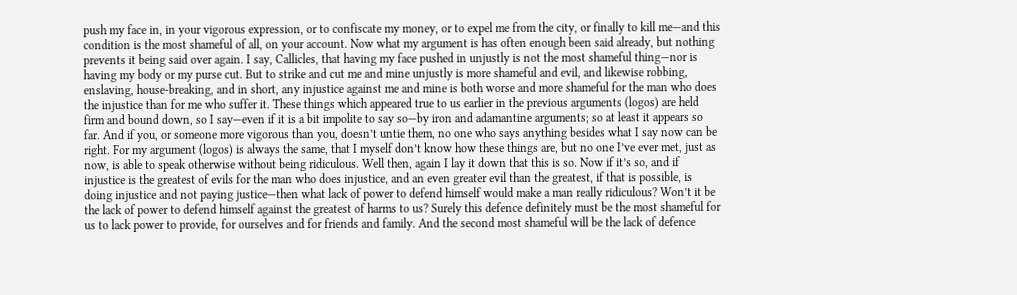push my face in, in your vigorous expression, or to confiscate my money, or to expel me from the city, or finally to kill me—and this condition is the most shameful of all, on your account. Now what my argument is has often enough been said already, but nothing prevents it being said over again. I say, Callicles, that having my face pushed in unjustly is not the most shameful thing—nor is having my body or my purse cut. But to strike and cut me and mine unjustly is more shameful and evil, and likewise robbing, enslaving, house-breaking, and in short, any injustice against me and mine is both worse and more shameful for the man who does the injustice than for me who suffer it. These things which appeared true to us earlier in the previous arguments (logos) are held firm and bound down, so I say—even if it is a bit impolite to say so—by iron and adamantine arguments; so at least it appears so far. And if you, or someone more vigorous than you, doesn’t untie them, no one who says anything besides what I say now can be right. For my argument (logos) is always the same, that I myself don’t know how these things are, but no one I’ve ever met, just as now, is able to speak otherwise without being ridiculous. Well then, again I lay it down that this is so. Now if it’s so, and if injustice is the greatest of evils for the man who does injustice, and an even greater evil than the greatest, if that is possible, is doing injustice and not paying justice—then what lack of power to defend himself would make a man really ridiculous? Won’t it be the lack of power to defend himself against the greatest of harms to us? Surely this defence definitely must be the most shameful for us to lack power to provide, for ourselves and for friends and family. And the second most shameful will be the lack of defence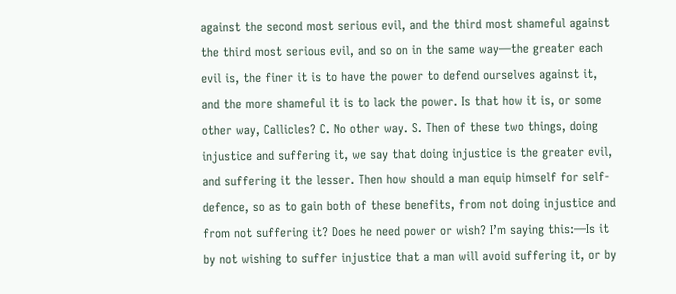against the second most serious evil, and the third most shameful against the third most serious evil, and so on in the same way—the greater each evil is, the finer it is to have the power to defend ourselves against it, and the more shameful it is to lack the power. Is that how it is, or some other way, Callicles? C. No other way. S. Then of these two things, doing injustice and suffering it, we say that doing injustice is the greater evil, and suffering it the lesser. Then how should a man equip himself for self-defence, so as to gain both of these benefits, from not doing injustice and from not suffering it? Does he need power or wish? I’m saying this:—Is it by not wishing to suffer injustice that a man will avoid suffering it, or by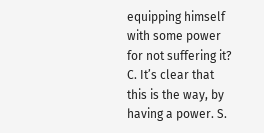equipping himself with some power for not suffering it? C. It’s clear that this is the way, by having a power. S.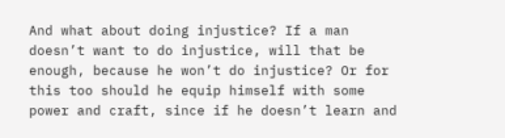And what about doing injustice? If a man doesn’t want to do injustice, will that be enough, because he won’t do injustice? Or for this too should he equip himself with some power and craft, since if he doesn’t learn and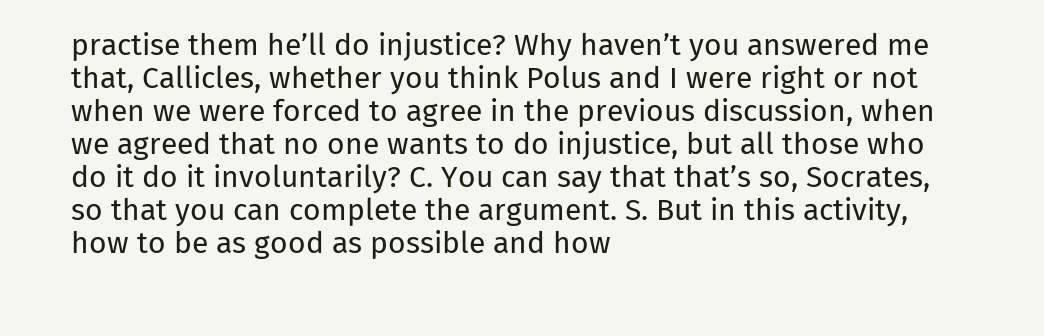practise them he’ll do injustice? Why haven’t you answered me that, Callicles, whether you think Polus and I were right or not when we were forced to agree in the previous discussion, when we agreed that no one wants to do injustice, but all those who do it do it involuntarily? C. You can say that that’s so, Socrates, so that you can complete the argument. S. But in this activity, how to be as good as possible and how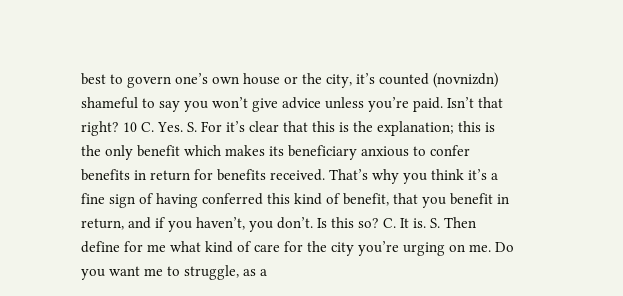best to govern one’s own house or the city, it’s counted (novnizdn) shameful to say you won’t give advice unless you’re paid. Isn’t that right? 10 C. Yes. S. For it’s clear that this is the explanation; this is the only benefit which makes its beneficiary anxious to confer benefits in return for benefits received. That’s why you think it’s a fine sign of having conferred this kind of benefit, that you benefit in return, and if you haven’t, you don’t. Is this so? C. It is. S. Then define for me what kind of care for the city you’re urging on me. Do you want me to struggle, as a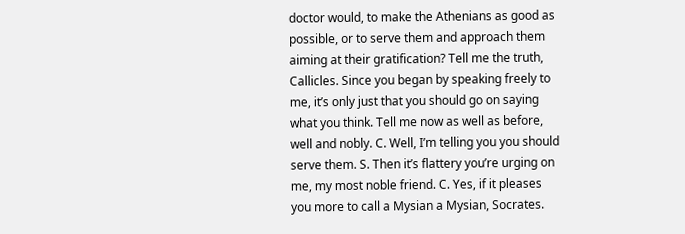doctor would, to make the Athenians as good as possible, or to serve them and approach them aiming at their gratification? Tell me the truth, Callicles. Since you began by speaking freely to me, it’s only just that you should go on saying what you think. Tell me now as well as before, well and nobly. C. Well, I’m telling you you should serve them. S. Then it’s flattery you’re urging on me, my most noble friend. C. Yes, if it pleases you more to call a Mysian a Mysian, Socrates.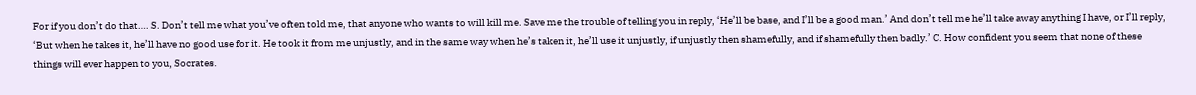For if you don’t do that…. S. Don’t tell me what you’ve often told me, that anyone who wants to will kill me. Save me the trouble of telling you in reply, ‘He’ll be base, and I’ll be a good man.’ And don’t tell me he’ll take away anything I have, or I’ll reply, ‘But when he takes it, he’ll have no good use for it. He took it from me unjustly, and in the same way when he’s taken it, he’ll use it unjustly, if unjustly then shamefully, and if shamefully then badly.’ C. How confident you seem that none of these things will ever happen to you, Socrates.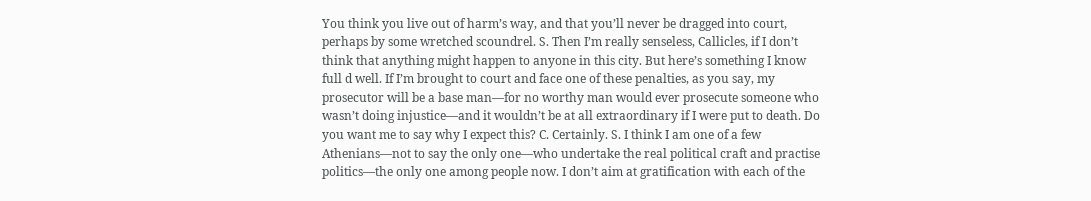You think you live out of harm’s way, and that you’ll never be dragged into court, perhaps by some wretched scoundrel. S. Then I’m really senseless, Callicles, if I don’t think that anything might happen to anyone in this city. But here’s something I know full d well. If I’m brought to court and face one of these penalties, as you say, my prosecutor will be a base man—for no worthy man would ever prosecute someone who wasn’t doing injustice—and it wouldn’t be at all extraordinary if I were put to death. Do you want me to say why I expect this? C. Certainly. S. I think I am one of a few Athenians—not to say the only one—who undertake the real political craft and practise politics—the only one among people now. I don’t aim at gratification with each of the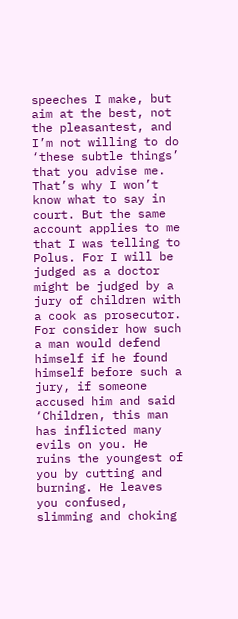speeches I make, but aim at the best, not the pleasantest, and I’m not willing to do ‘these subtle things’ that you advise me. That’s why I won’t know what to say in court. But the same account applies to me that I was telling to Polus. For I will be judged as a doctor might be judged by a jury of children with a cook as prosecutor. For consider how such a man would defend himself if he found himself before such a jury, if someone accused him and said ‘Children, this man has inflicted many evils on you. He ruins the youngest of you by cutting and burning. He leaves you confused, slimming and choking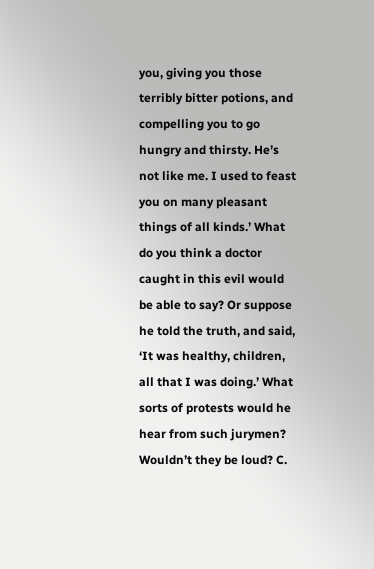you, giving you those terribly bitter potions, and compelling you to go hungry and thirsty. He’s not like me. I used to feast you on many pleasant things of all kinds.’ What do you think a doctor caught in this evil would be able to say? Or suppose he told the truth, and said, ‘It was healthy, children, all that I was doing.’ What sorts of protests would he hear from such jurymen? Wouldn’t they be loud? C.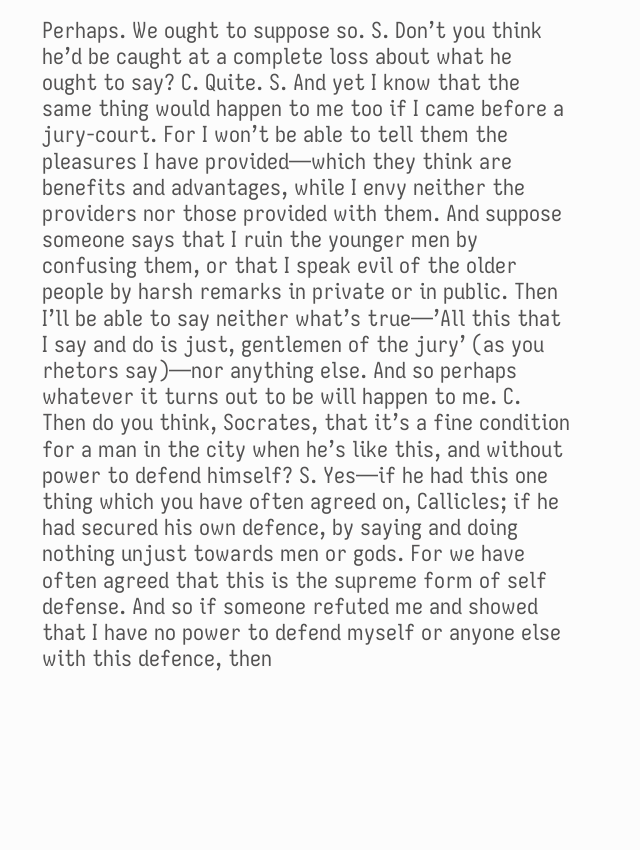Perhaps. We ought to suppose so. S. Don’t you think he’d be caught at a complete loss about what he ought to say? C. Quite. S. And yet I know that the same thing would happen to me too if I came before a jury-court. For I won’t be able to tell them the pleasures I have provided—which they think are benefits and advantages, while I envy neither the providers nor those provided with them. And suppose someone says that I ruin the younger men by confusing them, or that I speak evil of the older people by harsh remarks in private or in public. Then I’ll be able to say neither what’s true—’All this that I say and do is just, gentlemen of the jury’ (as you rhetors say)—nor anything else. And so perhaps whatever it turns out to be will happen to me. C. Then do you think, Socrates, that it’s a fine condition for a man in the city when he’s like this, and without power to defend himself? S. Yes—if he had this one thing which you have often agreed on, Callicles; if he had secured his own defence, by saying and doing nothing unjust towards men or gods. For we have often agreed that this is the supreme form of self defense. And so if someone refuted me and showed that I have no power to defend myself or anyone else with this defence, then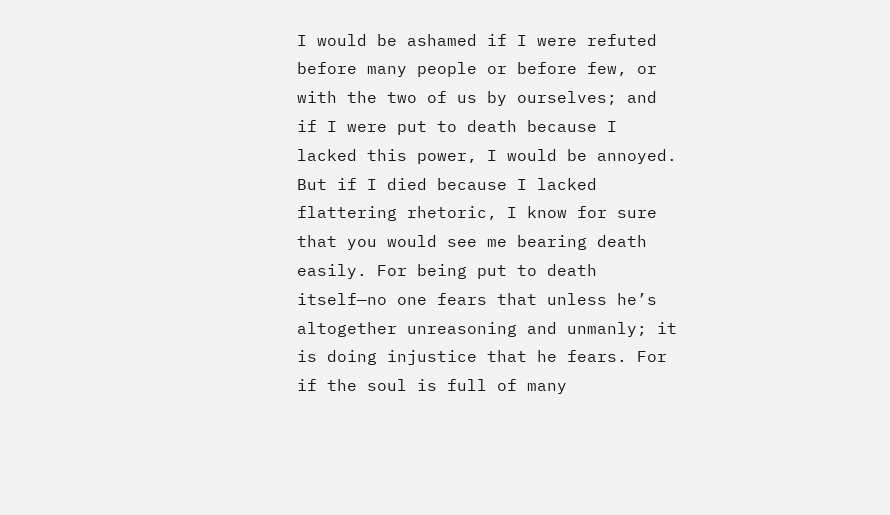I would be ashamed if I were refuted before many people or before few, or with the two of us by ourselves; and if I were put to death because I lacked this power, I would be annoyed. But if I died because I lacked flattering rhetoric, I know for sure that you would see me bearing death easily. For being put to death itself—no one fears that unless he’s altogether unreasoning and unmanly; it is doing injustice that he fears. For if the soul is full of many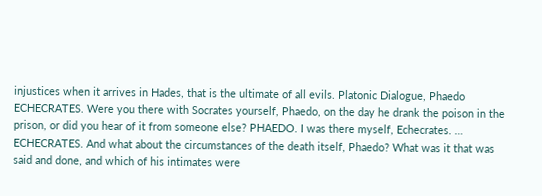injustices when it arrives in Hades, that is the ultimate of all evils. Platonic Dialogue, Phaedo ECHECRATES. Were you there with Socrates yourself, Phaedo, on the day he drank the poison in the prison, or did you hear of it from someone else? PHAEDO. I was there myself, Echecrates. … ECHECRATES. And what about the circumstances of the death itself, Phaedo? What was it that was said and done, and which of his intimates were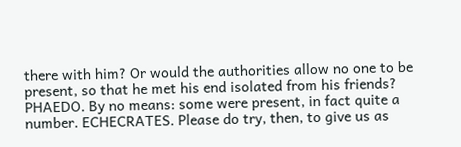there with him? Or would the authorities allow no one to be present, so that he met his end isolated from his friends? PHAEDO. By no means: some were present, in fact quite a number. ECHECRATES. Please do try, then, to give us as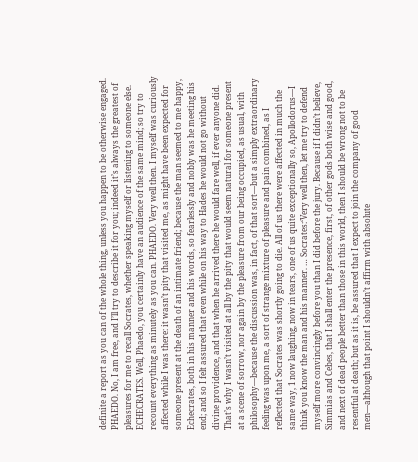definite a report as you can of the whole thing, unless you happen to be otherwise engaged. PHAEDO. No, I am free, and I’ll try to describe it for you; indeed it’s always the greatest of pleasures for me to recall Socrates, whether speaking myself or listening to someone else. ECHECRATES. Well, Phaedo, you certainly have an audience of the same mind; so try to recount everything as minutely as you can. PHAEDO. Very well then. I myself was curiously affected while I was there: it wasn’t pity that visited me, as might have been expected for someone present at the death of an intimate friend; because the man seemed to me happy, Echecrates, both in his manner and his words, so fearlessly and nobly was he meeting his end; and so I felt assured that even while on his way to Hades he would not go without divine providence, and that when he arrived there he would fare well, if ever anyone did. That’s why I wasn’t visited at all by the pity that would seem natural for someone present at a scene of sorrow, nor again by the pleasure from our being occupied, as usual, with philosophy—because the discussion was, in fact, of that sort—but a simply extraordinary feeling was upon me, a sort of strange mixture of pleasure and pain combined, as I reflected that Socrates was shortly going to die. All of us there were affected in much the same way, 1 now laughing, now in tears, one of us quite exceptionally so, Apollodorus—I think you know the man and his manner. … Socrates:‘Very well then, let me try to defend myself more convincingly before you than I did before the jury. Because if I didn’t believe, Simmias and Cebes, that I shall enter the presence, first, of other gods both wise and good, and next of dead people better than those in this world, then I should be wrong not to be resentful at death; but as it is, be assured that I expect to join the company of good men—although that point I shouldn’t affirm with absolute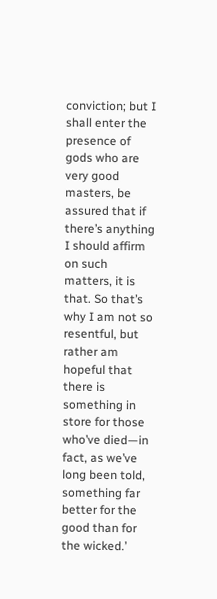conviction; but I shall enter the presence of gods who are very good masters, be assured that if there’s anything I should affirm on such matters, it is that. So that’s why I am not so resentful, but rather am hopeful that there is something in store for those who’ve died—in fact, as we’ve long been told, something far better for the good than for the wicked.’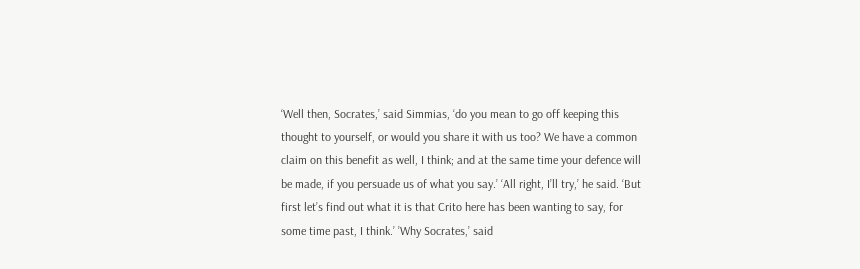‘Well then, Socrates,’ said Simmias, ‘do you mean to go off keeping this thought to yourself, or would you share it with us too? We have a common claim on this benefit as well, I think; and at the same time your defence will be made, if you persuade us of what you say.’ ‘All right, I’ll try,’ he said. ‘But first let’s find out what it is that Crito here has been wanting to say, for some time past, I think.’ ’Why Socrates,’ said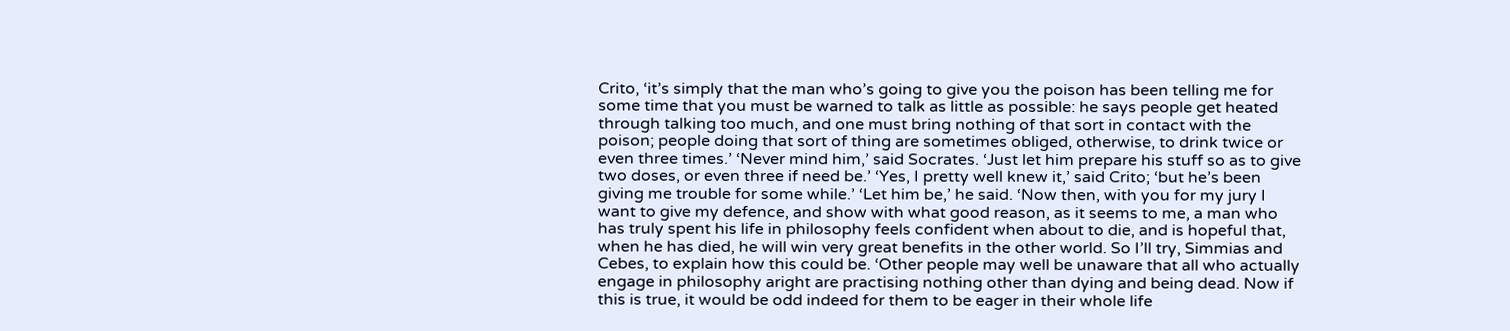Crito, ‘it’s simply that the man who’s going to give you the poison has been telling me for some time that you must be warned to talk as little as possible: he says people get heated through talking too much, and one must bring nothing of that sort in contact with the poison; people doing that sort of thing are sometimes obliged, otherwise, to drink twice or even three times.’ ‘Never mind him,’ said Socrates. ‘Just let him prepare his stuff so as to give two doses, or even three if need be.’ ‘Yes, I pretty well knew it,’ said Crito; ‘but he’s been giving me trouble for some while.’ ‘Let him be,’ he said. ‘Now then, with you for my jury I want to give my defence, and show with what good reason, as it seems to me, a man who has truly spent his life in philosophy feels confident when about to die, and is hopeful that, when he has died, he will win very great benefits in the other world. So I’ll try, Simmias and Cebes, to explain how this could be. ‘Other people may well be unaware that all who actually engage in philosophy aright are practising nothing other than dying and being dead. Now if this is true, it would be odd indeed for them to be eager in their whole life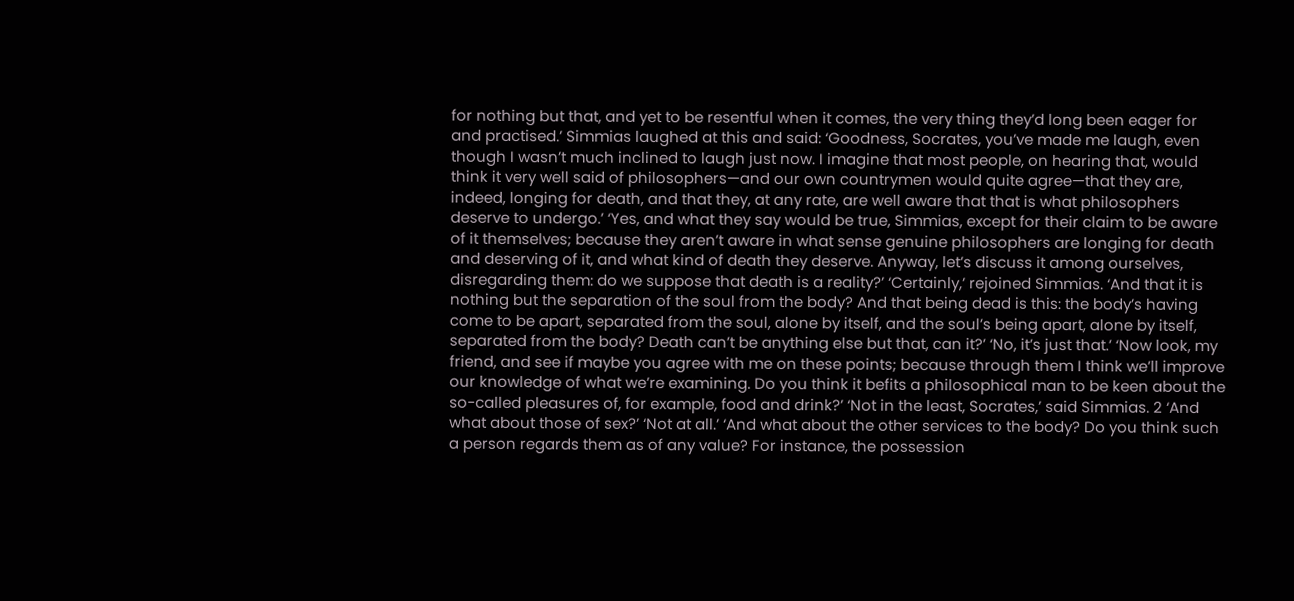for nothing but that, and yet to be resentful when it comes, the very thing they’d long been eager for and practised.’ Simmias laughed at this and said: ‘Goodness, Socrates, you’ve made me laugh, even though I wasn’t much inclined to laugh just now. I imagine that most people, on hearing that, would think it very well said of philosophers—and our own countrymen would quite agree—that they are, indeed, longing for death, and that they, at any rate, are well aware that that is what philosophers deserve to undergo.’ ‘Yes, and what they say would be true, Simmias, except for their claim to be aware of it themselves; because they aren’t aware in what sense genuine philosophers are longing for death and deserving of it, and what kind of death they deserve. Anyway, let’s discuss it among ourselves, disregarding them: do we suppose that death is a reality?’ ‘Certainly,’ rejoined Simmias. ‘And that it is nothing but the separation of the soul from the body? And that being dead is this: the body’s having come to be apart, separated from the soul, alone by itself, and the soul’s being apart, alone by itself, separated from the body? Death can’t be anything else but that, can it?’ ‘No, it’s just that.’ ‘Now look, my friend, and see if maybe you agree with me on these points; because through them I think we’ll improve our knowledge of what we’re examining. Do you think it befits a philosophical man to be keen about the so-called pleasures of, for example, food and drink?’ ‘Not in the least, Socrates,’ said Simmias. 2 ‘And what about those of sex?’ ‘Not at all.’ ‘And what about the other services to the body? Do you think such a person regards them as of any value? For instance, the possession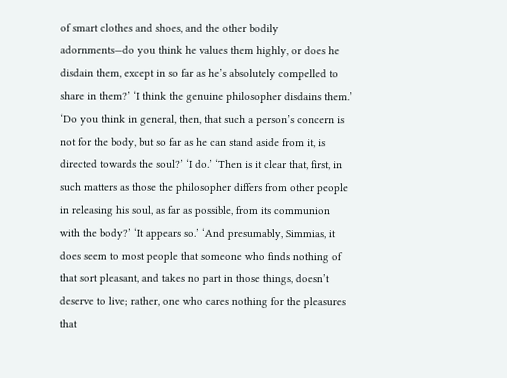of smart clothes and shoes, and the other bodily adornments—do you think he values them highly, or does he disdain them, except in so far as he’s absolutely compelled to share in them?’ ‘I think the genuine philosopher disdains them.’ ‘Do you think in general, then, that such a person’s concern is not for the body, but so far as he can stand aside from it, is directed towards the soul?’ ‘I do.’ ‘Then is it clear that, first, in such matters as those the philosopher differs from other people in releasing his soul, as far as possible, from its communion with the body?’ ‘It appears so.’ ‘And presumably, Simmias, it does seem to most people that someone who finds nothing of that sort pleasant, and takes no part in those things, doesn’t deserve to live; rather, one who cares nothing for the pleasures that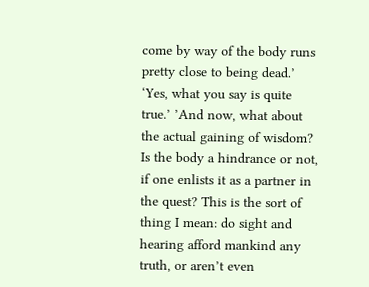come by way of the body runs pretty close to being dead.’ ‘Yes, what you say is quite true.’ ’And now, what about the actual gaining of wisdom? Is the body a hindrance or not, if one enlists it as a partner in the quest? This is the sort of thing I mean: do sight and hearing afford mankind any truth, or aren’t even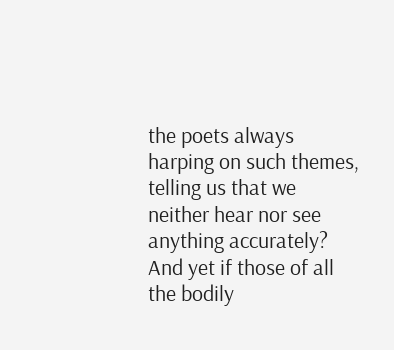the poets always harping on such themes, telling us that we neither hear nor see anything accurately? And yet if those of all the bodily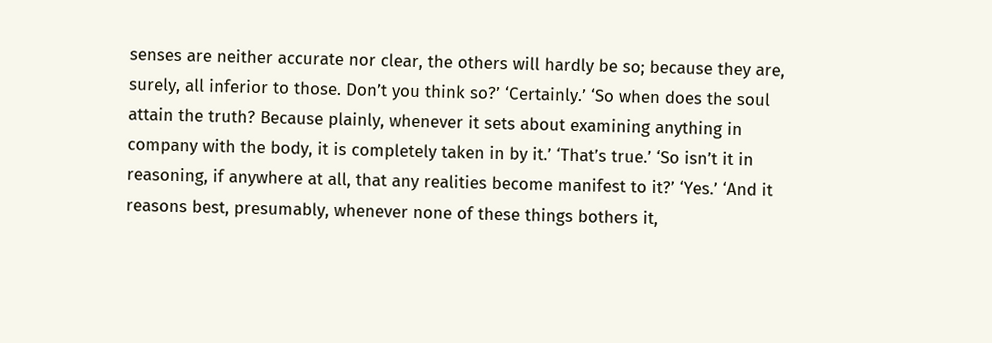senses are neither accurate nor clear, the others will hardly be so; because they are, surely, all inferior to those. Don’t you think so?’ ‘Certainly.’ ‘So when does the soul attain the truth? Because plainly, whenever it sets about examining anything in company with the body, it is completely taken in by it.’ ‘That’s true.’ ‘So isn’t it in reasoning, if anywhere at all, that any realities become manifest to it?’ ‘Yes.’ ‘And it reasons best, presumably, whenever none of these things bothers it,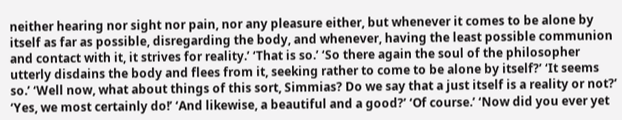neither hearing nor sight nor pain, nor any pleasure either, but whenever it comes to be alone by itself as far as possible, disregarding the body, and whenever, having the least possible communion and contact with it, it strives for reality.’ ‘That is so.’ ‘So there again the soul of the philosopher utterly disdains the body and flees from it, seeking rather to come to be alone by itself?’ ‘It seems so.’ ‘Well now, what about things of this sort, Simmias? Do we say that a just itself is a reality or not?’ ‘Yes, we most certainly do!’ ‘And likewise, a beautiful and a good?’ ‘Of course.’ ‘Now did you ever yet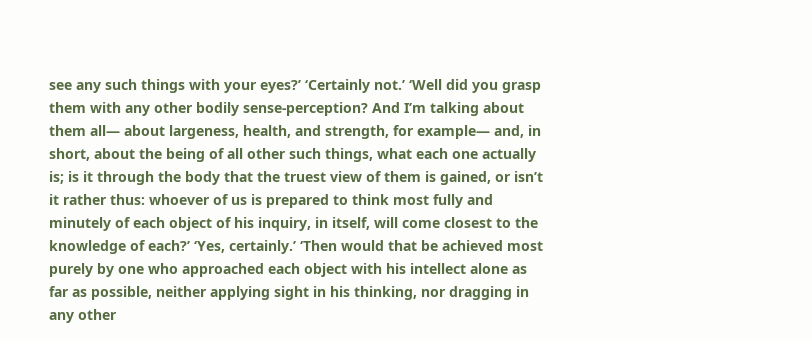see any such things with your eyes?’ ‘Certainly not.’ ‘Well did you grasp them with any other bodily sense-perception? And I’m talking about them all— about largeness, health, and strength, for example— and, in short, about the being of all other such things, what each one actually is; is it through the body that the truest view of them is gained, or isn’t it rather thus: whoever of us is prepared to think most fully and minutely of each object of his inquiry, in itself, will come closest to the knowledge of each?’ ‘Yes, certainly.’ ‘Then would that be achieved most purely by one who approached each object with his intellect alone as far as possible, neither applying sight in his thinking, nor dragging in any other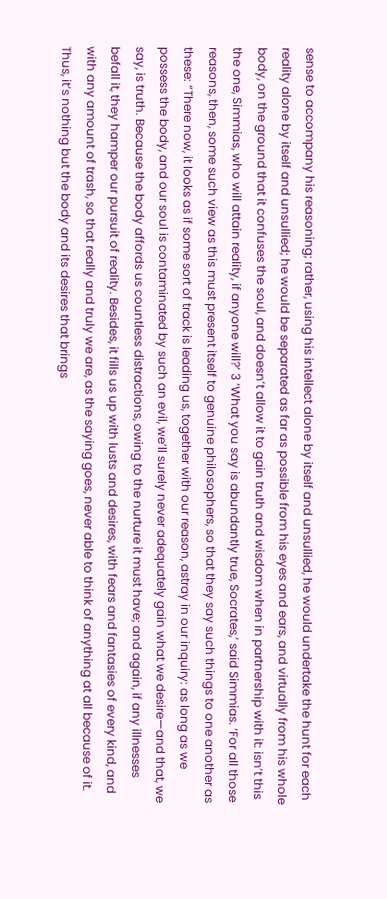sense to accompany his reasoning; rather, using his intellect alone by itself and unsullied, he would undertake the hunt for each reality alone by itself and unsullied; he would be separated as far as possible from his eyes and ears, and virtually from his whole body, on the ground that it confuses the soul, and doesn’t allow it to gain truth and wisdom when in partnership with it: isn’t this the one, Simmias, who will attain reality, if anyone will?’ 3 ‘What you say is abundantly true, Socrates,’ said Simmias. ‘For all those reasons, then, some such view as this must present itself to genuine philosophers, so that they say such things to one another as these: “There now, it looks as if some sort of track is leading us, together with our reason, astray in our inquiry: as long as we possess the body, and our soul is contaminated by such an evil, we’ll surely never adequately gain what we desire—and that, we say, is truth. Because the body affords us countless distractions, owing to the nurture it must have; and again, if any illnesses befall it, they hamper our pursuit of reality. Besides, it fills us up with lusts and desires, with fears and fantasies of every kind, and with any amount of trash, so that really and truly we are, as the saying goes, never able to think of anything at all because of it. Thus, it’s nothing but the body and its desires that brings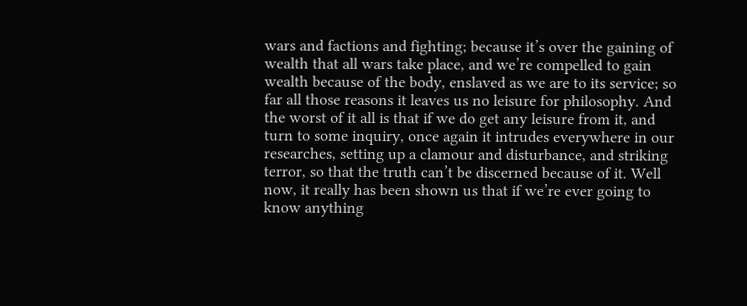wars and factions and fighting; because it’s over the gaining of wealth that all wars take place, and we’re compelled to gain wealth because of the body, enslaved as we are to its service; so far all those reasons it leaves us no leisure for philosophy. And the worst of it all is that if we do get any leisure from it, and turn to some inquiry, once again it intrudes everywhere in our researches, setting up a clamour and disturbance, and striking terror, so that the truth can’t be discerned because of it. Well now, it really has been shown us that if we’re ever going to know anything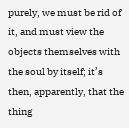purely, we must be rid of it, and must view the objects themselves with the soul by itself; it’s then, apparently, that the thing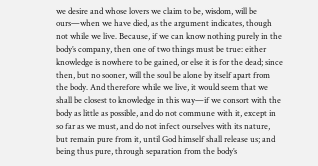we desire and whose lovers we claim to be, wisdom, will be ours—when we have died, as the argument indicates, though not while we live. Because, if we can know nothing purely in the body’s company, then one of two things must be true: either knowledge is nowhere to be gained, or else it is for the dead; since then, but no sooner, will the soul be alone by itself apart from the body. And therefore while we live, it would seem that we shall be closest to knowledge in this way—if we consort with the body as little as possible, and do not commune with it, except in so far as we must, and do not infect ourselves with its nature, but remain pure from it, until God himself shall release us; and being thus pure, through separation from the body’s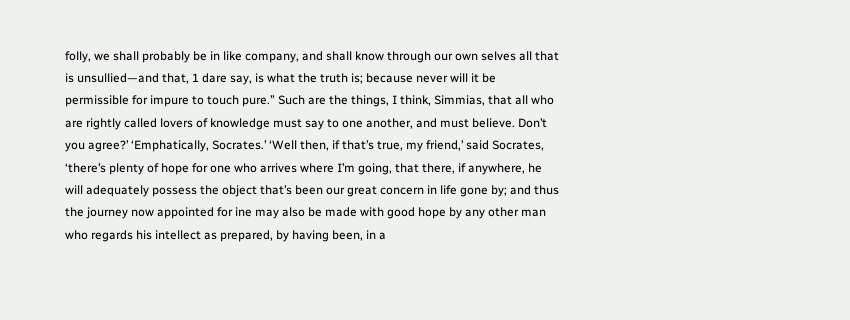folly, we shall probably be in like company, and shall know through our own selves all that is unsullied—and that, 1 dare say, is what the truth is; because never will it be permissible for impure to touch pure.” Such are the things, I think, Simmias, that all who are rightly called lovers of knowledge must say to one another, and must believe. Don’t you agree?’ ‘Emphatically, Socrates.’ ‘Well then, if that’s true, my friend,’ said Socrates, ‘there’s plenty of hope for one who arrives where I’m going, that there, if anywhere, he will adequately possess the object that’s been our great concern in life gone by; and thus the journey now appointed for ine may also be made with good hope by any other man who regards his intellect as prepared, by having been, in a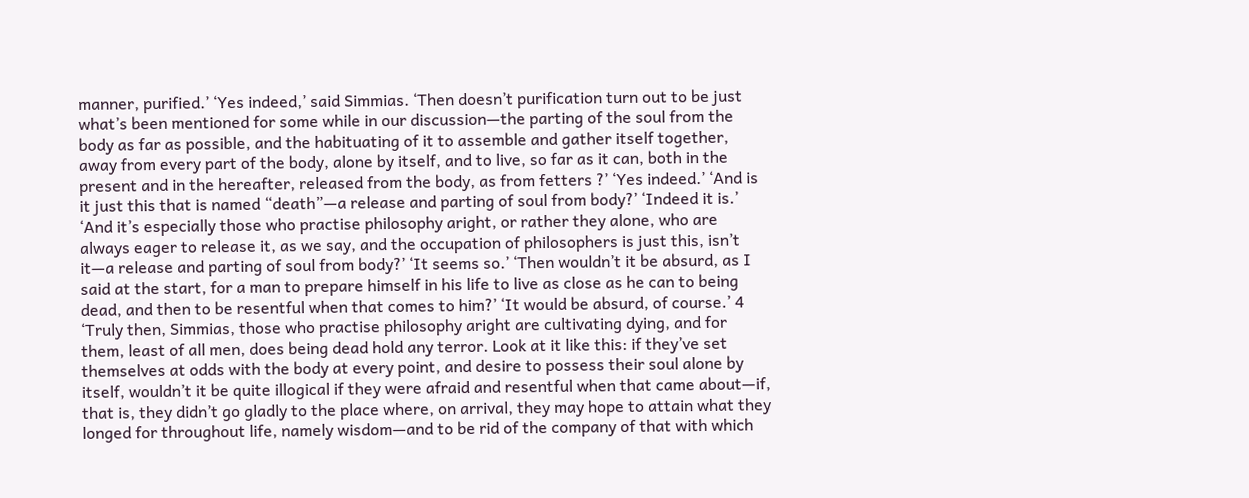manner, purified.’ ‘Yes indeed,’ said Simmias. ‘Then doesn’t purification turn out to be just what’s been mentioned for some while in our discussion—the parting of the soul from the body as far as possible, and the habituating of it to assemble and gather itself together, away from every part of the body, alone by itself, and to live, so far as it can, both in the present and in the hereafter, released from the body, as from fetters ?’ ‘Yes indeed.’ ‘And is it just this that is named “death”—a release and parting of soul from body?’ ‘Indeed it is.’ ‘And it’s especially those who practise philosophy aright, or rather they alone, who are always eager to release it, as we say, and the occupation of philosophers is just this, isn’t it—a release and parting of soul from body?’ ‘It seems so.’ ‘Then wouldn’t it be absurd, as I said at the start, for a man to prepare himself in his life to live as close as he can to being dead, and then to be resentful when that comes to him?’ ‘It would be absurd, of course.’ 4 ‘Truly then, Simmias, those who practise philosophy aright are cultivating dying, and for them, least of all men, does being dead hold any terror. Look at it like this: if they’ve set themselves at odds with the body at every point, and desire to possess their soul alone by itself, wouldn’t it be quite illogical if they were afraid and resentful when that came about—if, that is, they didn’t go gladly to the place where, on arrival, they may hope to attain what they longed for throughout life, namely wisdom—and to be rid of the company of that with which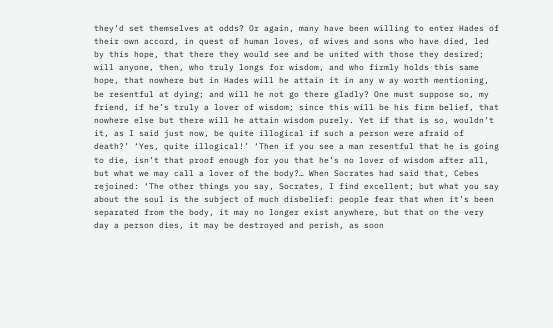they’d set themselves at odds? Or again, many have been willing to enter Hades of their own accord, in quest of human loves, of wives and sons who have died, led by this hope, that there they would see and be united with those they desired; will anyone, then, who truly longs for wisdom, and who firmly holds this same hope, that nowhere but in Hades will he attain it in any w ay worth mentioning, be resentful at dying; and will he not go there gladly? One must suppose so, my friend, if he’s truly a lover of wisdom; since this will be his firm belief, that nowhere else but there will he attain wisdom purely. Yet if that is so, wouldn’t it, as I said just now, be quite illogical if such a person were afraid of death?’ ‘Yes, quite illogical!’ ‘Then if you see a man resentful that he is going to die, isn’t that proof enough for you that he’s no lover of wisdom after all, but what we may call a lover of the body?… When Socrates had said that, Cebes rejoined: ‘The other things you say, Socrates, I find excellent; but what you say about the soul is the subject of much disbelief: people fear that when it’s been separated from the body, it may no longer exist anywhere, but that on the very day a person dies, it may be destroyed and perish, as soon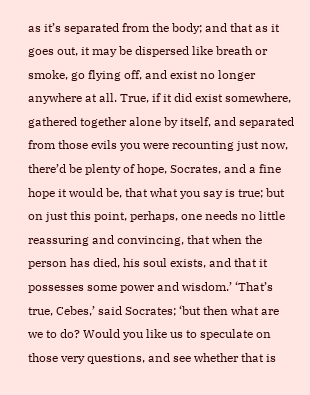as it’s separated from the body; and that as it goes out, it may be dispersed like breath or smoke, go flying off, and exist no longer anywhere at all. True, if it did exist somewhere, gathered together alone by itself, and separated from those evils you were recounting just now, there’d be plenty of hope, Socrates, and a fine hope it would be, that what you say is true; but on just this point, perhaps, one needs no little reassuring and convincing, that when the person has died, his soul exists, and that it possesses some power and wisdom.’ ‘That’s true, Cebes,’ said Socrates; ‘but then what are we to do? Would you like us to speculate on those very questions, and see whether that is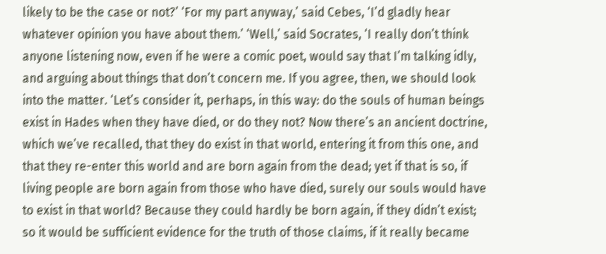likely to be the case or not?’ ‘For my part anyway,’ said Cebes, ‘I’d gladly hear whatever opinion you have about them.’ ‘Well,’ said Socrates, ‘I really don’t think anyone listening now, even if he were a comic poet, would say that I’m talking idly, and arguing about things that don’t concern me. If you agree, then, we should look into the matter. ‘Let’s consider it, perhaps, in this way: do the souls of human beings exist in Hades when they have died, or do they not? Now there’s an ancient doctrine, which we’ve recalled, that they do exist in that world, entering it from this one, and that they re-enter this world and are born again from the dead; yet if that is so, if living people are born again from those who have died, surely our souls would have to exist in that world? Because they could hardly be born again, if they didn’t exist; so it would be sufficient evidence for the truth of those claims, if it really became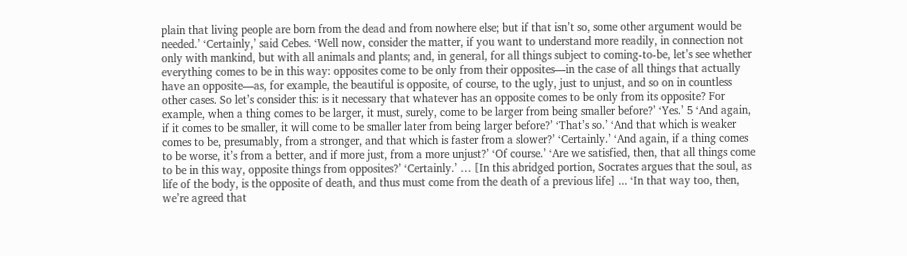plain that living people are born from the dead and from nowhere else; but if that isn’t so, some other argument would be needed.’ ‘Certainly,’ said Cebes. ‘Well now, consider the matter, if you want to understand more readily, in connection not only with mankind, but with all animals and plants; and, in general, for all things subject to coming-to-be, let’s see whether everything comes to be in this way: opposites come to be only from their opposites—in the case of all things that actually have an opposite—as, for example, the beautiful is opposite, of course, to the ugly, just to unjust, and so on in countless other cases. So let’s consider this: is it necessary that whatever has an opposite comes to be only from its opposite? For example, when a thing comes to be larger, it must, surely, come to be larger from being smaller before?’ ‘Yes.’ 5 ‘And again, if it comes to be smaller, it will come to be smaller later from being larger before?’ ‘That’s so.’ ‘And that which is weaker comes to be, presumably, from a stronger, and that which is faster from a slower?’ ‘Certainly.’ ‘And again, if a thing comes to be worse, it’s from a better, and if more just, from a more unjust?’ ‘Of course.’ ‘Are we satisfied, then, that all things come to be in this way, opposite things from opposites?’ ‘Certainly.’ … [In this abridged portion, Socrates argues that the soul, as life of the body, is the opposite of death, and thus must come from the death of a previous life] ... ‘In that way too, then, we’re agreed that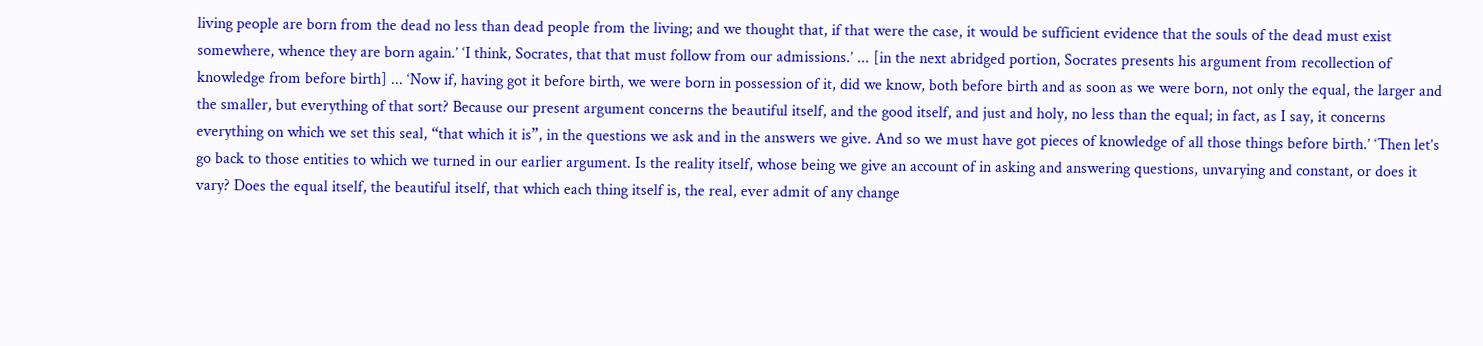living people are born from the dead no less than dead people from the living; and we thought that, if that were the case, it would be sufficient evidence that the souls of the dead must exist somewhere, whence they are born again.’ ‘I think, Socrates, that that must follow from our admissions.’ ... [in the next abridged portion, Socrates presents his argument from recollection of knowledge from before birth] ... ‘Now if, having got it before birth, we were born in possession of it, did we know, both before birth and as soon as we were born, not only the equal, the larger and the smaller, but everything of that sort? Because our present argument concerns the beautiful itself, and the good itself, and just and holy, no less than the equal; in fact, as I say, it concerns everything on which we set this seal, “that which it is”, in the questions we ask and in the answers we give. And so we must have got pieces of knowledge of all those things before birth.’ ‘Then let’s go back to those entities to which we turned in our earlier argument. Is the reality itself, whose being we give an account of in asking and answering questions, unvarying and constant, or does it vary? Does the equal itself, the beautiful itself, that which each thing itself is, the real, ever admit of any change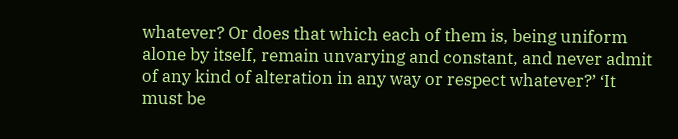whatever? Or does that which each of them is, being uniform alone by itself, remain unvarying and constant, and never admit of any kind of alteration in any way or respect whatever?’ ‘It must be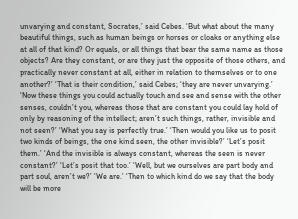unvarying and constant, Socrates,’ said Cebes. ‘But what about the many beautiful things, such as human beings or horses or cloaks or anything else at all of that kind? Or equals, or all things that bear the same name as those objects? Are they constant, or are they just the opposite of those others, and practically never constant at all, either in relation to themselves or to one another?’ ‘That is their condition,’ said Cebes; ‘they are never unvarying.’ ‘Now these things you could actually touch and see and sense with the other senses, couldn’t you, whereas those that are constant you could lay hold of only by reasoning of the intellect; aren’t such things, rather, invisible and not seen?’ ‘What you say is perfectly true.’ ‘Then would you like us to posit two kinds of beings, the one kind seen, the other invisible?’ ‘Let’s posit them.’ ‘And the invisible is always constant, whereas the seen is never constant?’ ‘Let’s posit that too.’ ‘Well, but we ourselves are part body and part soul, aren’t we?’ ‘We are.’ ‘Then to which kind do we say that the body will be more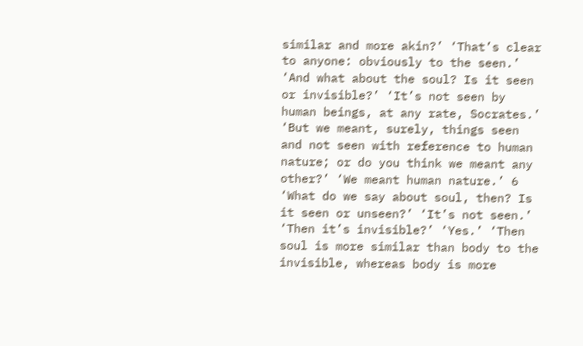similar and more akin?’ ‘That’s clear to anyone: obviously to the seen.’ ‘And what about the soul? Is it seen or invisible?’ ‘It’s not seen by human beings, at any rate, Socrates.’ ‘But we meant, surely, things seen and not seen with reference to human nature; or do you think we meant any other?’ ‘We meant human nature.’ 6 ‘What do we say about soul, then? Is it seen or unseen?’ ‘It’s not seen.’ ‘Then it’s invisible?’ ‘Yes.’ ‘Then soul is more similar than body to the invisible, whereas body is more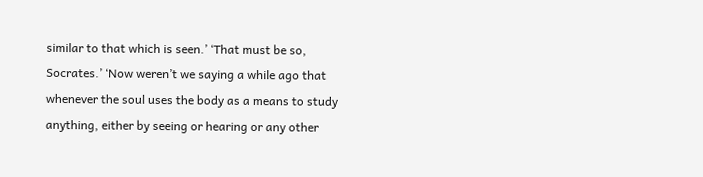similar to that which is seen.’ ‘That must be so, Socrates.’ ‘Now weren’t we saying a while ago that whenever the soul uses the body as a means to study anything, either by seeing or hearing or any other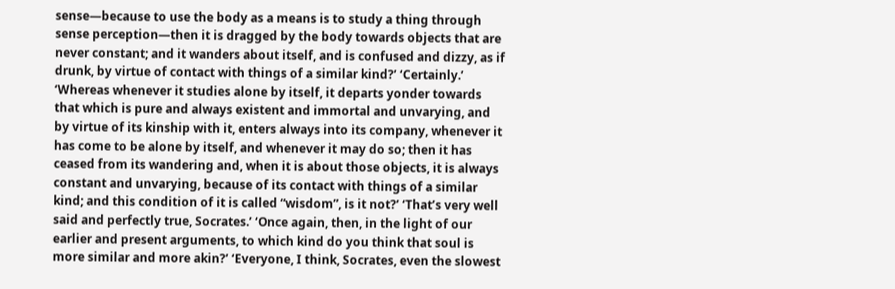sense—because to use the body as a means is to study a thing through sense perception—then it is dragged by the body towards objects that are never constant; and it wanders about itself, and is confused and dizzy, as if drunk, by virtue of contact with things of a similar kind?’ ‘Certainly.’ ‘Whereas whenever it studies alone by itself, it departs yonder towards that which is pure and always existent and immortal and unvarying, and by virtue of its kinship with it, enters always into its company, whenever it has come to be alone by itself, and whenever it may do so; then it has ceased from its wandering and, when it is about those objects, it is always constant and unvarying, because of its contact with things of a similar kind; and this condition of it is called “wisdom”, is it not?’ ‘That’s very well said and perfectly true, Socrates.’ ‘Once again, then, in the light of our earlier and present arguments, to which kind do you think that soul is more similar and more akin?’ ‘Everyone, I think, Socrates, even the slowest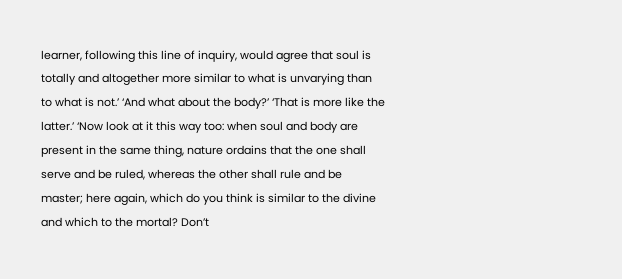learner, following this line of inquiry, would agree that soul is totally and altogether more similar to what is unvarying than to what is not.’ ‘And what about the body?’ ‘That is more like the latter.’ ‘Now look at it this way too: when soul and body are present in the same thing, nature ordains that the one shall serve and be ruled, whereas the other shall rule and be master; here again, which do you think is similar to the divine and which to the mortal? Don’t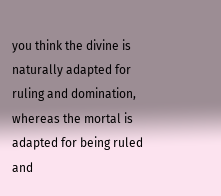you think the divine is naturally adapted for ruling and domination, whereas the mortal is adapted for being ruled and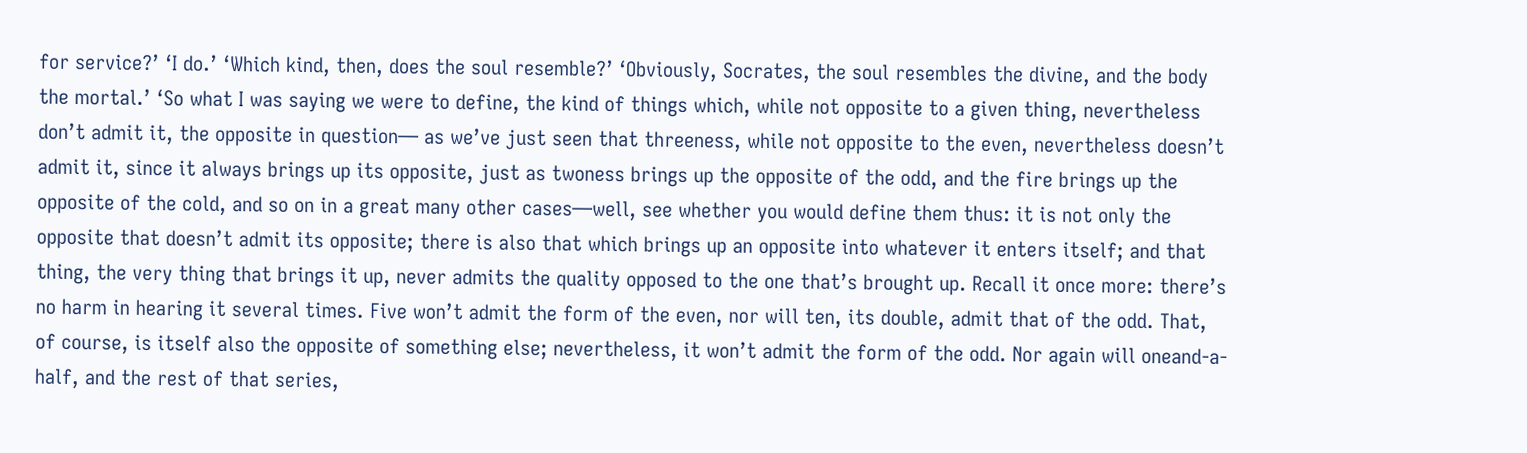for service?’ ‘I do.’ ‘Which kind, then, does the soul resemble?’ ‘Obviously, Socrates, the soul resembles the divine, and the body the mortal.’ ‘So what I was saying we were to define, the kind of things which, while not opposite to a given thing, nevertheless don’t admit it, the opposite in question— as we’ve just seen that threeness, while not opposite to the even, nevertheless doesn’t admit it, since it always brings up its opposite, just as twoness brings up the opposite of the odd, and the fire brings up the opposite of the cold, and so on in a great many other cases—well, see whether you would define them thus: it is not only the opposite that doesn’t admit its opposite; there is also that which brings up an opposite into whatever it enters itself; and that thing, the very thing that brings it up, never admits the quality opposed to the one that’s brought up. Recall it once more: there’s no harm in hearing it several times. Five won’t admit the form of the even, nor will ten, its double, admit that of the odd. That, of course, is itself also the opposite of something else; nevertheless, it won’t admit the form of the odd. Nor again will oneand-a-half, and the rest of that series,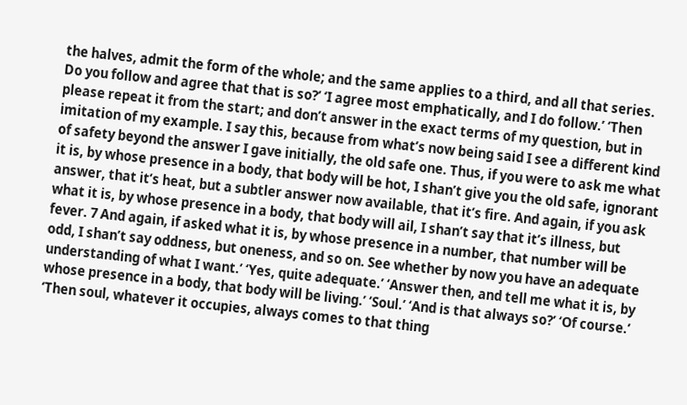the halves, admit the form of the whole; and the same applies to a third, and all that series. Do you follow and agree that that is so?’ ‘I agree most emphatically, and I do follow.’ ‘Then please repeat it from the start; and don’t answer in the exact terms of my question, but in imitation of my example. I say this, because from what’s now being said I see a different kind of safety beyond the answer I gave initially, the old safe one. Thus, if you were to ask me what it is, by whose presence in a body, that body will be hot, I shan’t give you the old safe, ignorant answer, that it’s heat, but a subtler answer now available, that it’s fire. And again, if you ask what it is, by whose presence in a body, that body will ail, I shan’t say that it’s illness, but fever. 7 And again, if asked what it is, by whose presence in a number, that number will be odd, I shan’t say oddness, but oneness, and so on. See whether by now you have an adequate understanding of what I want.’ ‘Yes, quite adequate.’ ‘Answer then, and tell me what it is, by whose presence in a body, that body will be living.’ ‘Soul.’ ‘And is that always so?’ ‘Of course.’ ‘Then soul, whatever it occupies, always comes to that thing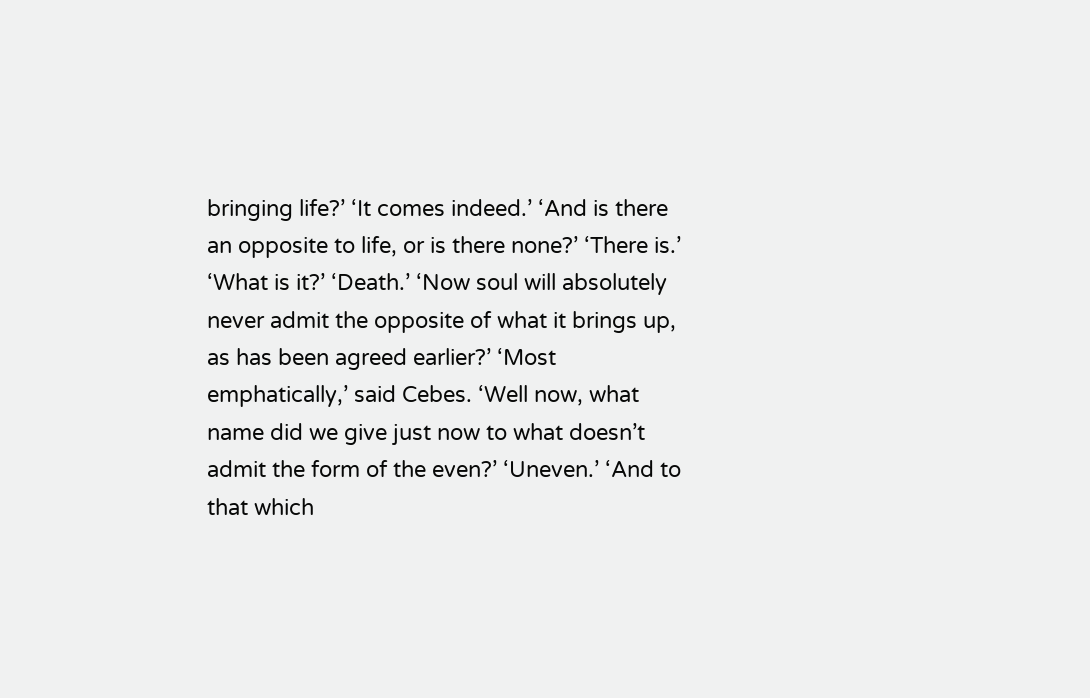bringing life?’ ‘It comes indeed.’ ‘And is there an opposite to life, or is there none?’ ‘There is.’ ‘What is it?’ ‘Death.’ ‘Now soul will absolutely never admit the opposite of what it brings up, as has been agreed earlier?’ ‘Most emphatically,’ said Cebes. ‘Well now, what name did we give just now to what doesn’t admit the form of the even?’ ‘Uneven.’ ‘And to that which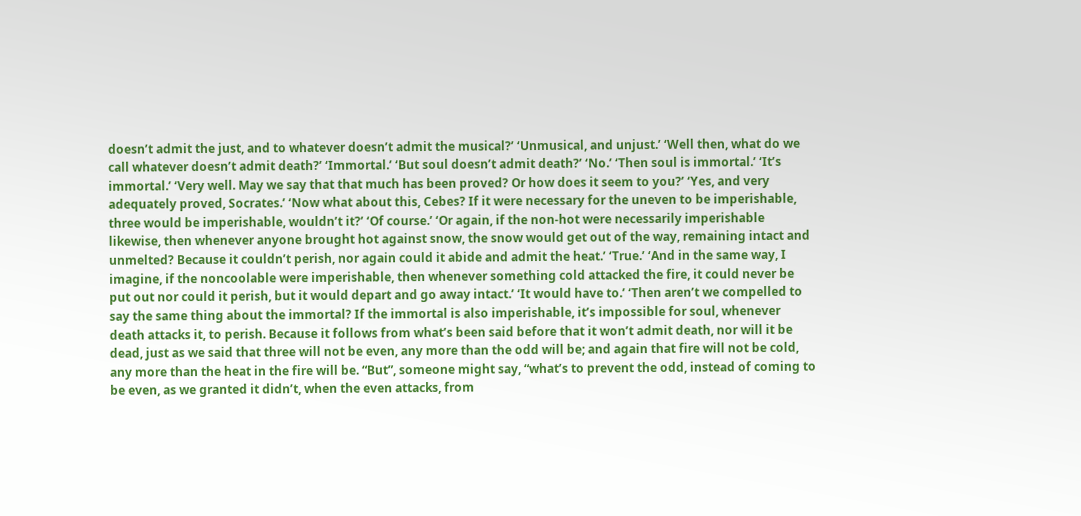doesn’t admit the just, and to whatever doesn’t admit the musical?’ ‘Unmusical, and unjust.’ ‘Well then, what do we call whatever doesn’t admit death?’ ‘Immortal.’ ‘But soul doesn’t admit death?’ ‘No.’ ‘Then soul is immortal.’ ‘It’s immortal.’ ‘Very well. May we say that that much has been proved? Or how does it seem to you?’ ‘Yes, and very adequately proved, Socrates.’ ‘Now what about this, Cebes? If it were necessary for the uneven to be imperishable, three would be imperishable, wouldn’t it?’ ‘Of course.’ ‘Or again, if the non-hot were necessarily imperishable likewise, then whenever anyone brought hot against snow, the snow would get out of the way, remaining intact and unmelted? Because it couldn’t perish, nor again could it abide and admit the heat.’ ‘True.’ ‘And in the same way, I imagine, if the noncoolable were imperishable, then whenever something cold attacked the fire, it could never be put out nor could it perish, but it would depart and go away intact.’ ‘It would have to.’ ‘Then aren’t we compelled to say the same thing about the immortal? If the immortal is also imperishable, it’s impossible for soul, whenever death attacks it, to perish. Because it follows from what’s been said before that it won’t admit death, nor will it be dead, just as we said that three will not be even, any more than the odd will be; and again that fire will not be cold, any more than the heat in the fire will be. “But”, someone might say, “what’s to prevent the odd, instead of coming to be even, as we granted it didn’t, when the even attacks, from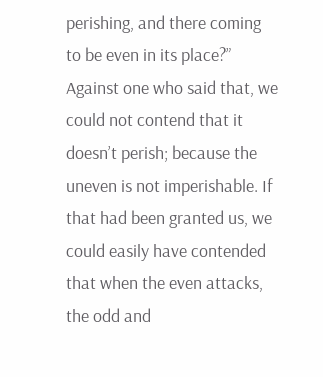perishing, and there coming to be even in its place?” Against one who said that, we could not contend that it doesn’t perish; because the uneven is not imperishable. If that had been granted us, we could easily have contended that when the even attacks, the odd and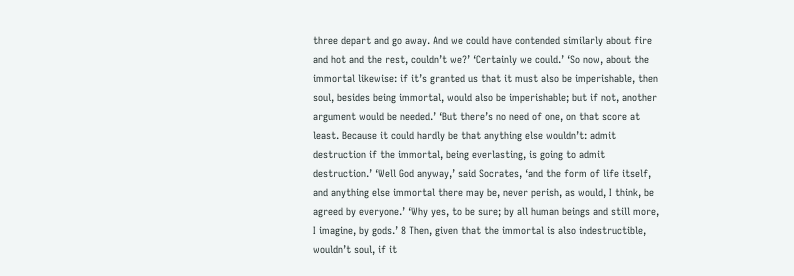three depart and go away. And we could have contended similarly about fire and hot and the rest, couldn’t we?’ ‘Certainly we could.’ ‘So now, about the immortal likewise: if it’s granted us that it must also be imperishable, then soul, besides being immortal, would also be imperishable; but if not, another argument would be needed.’ ‘But there’s no need of one, on that score at least. Because it could hardly be that anything else wouldn’t: admit destruction if the immortal, being everlasting, is going to admit destruction.’ ‘Well God anyway,’ said Socrates, ‘and the form of life itself, and anything else immortal there may be, never perish, as would, I think, be agreed by everyone.’ ‘Why yes, to be sure; by all human beings and still more, I imagine, by gods.’ 8 Then, given that the immortal is also indestructible, wouldn’t soul, if it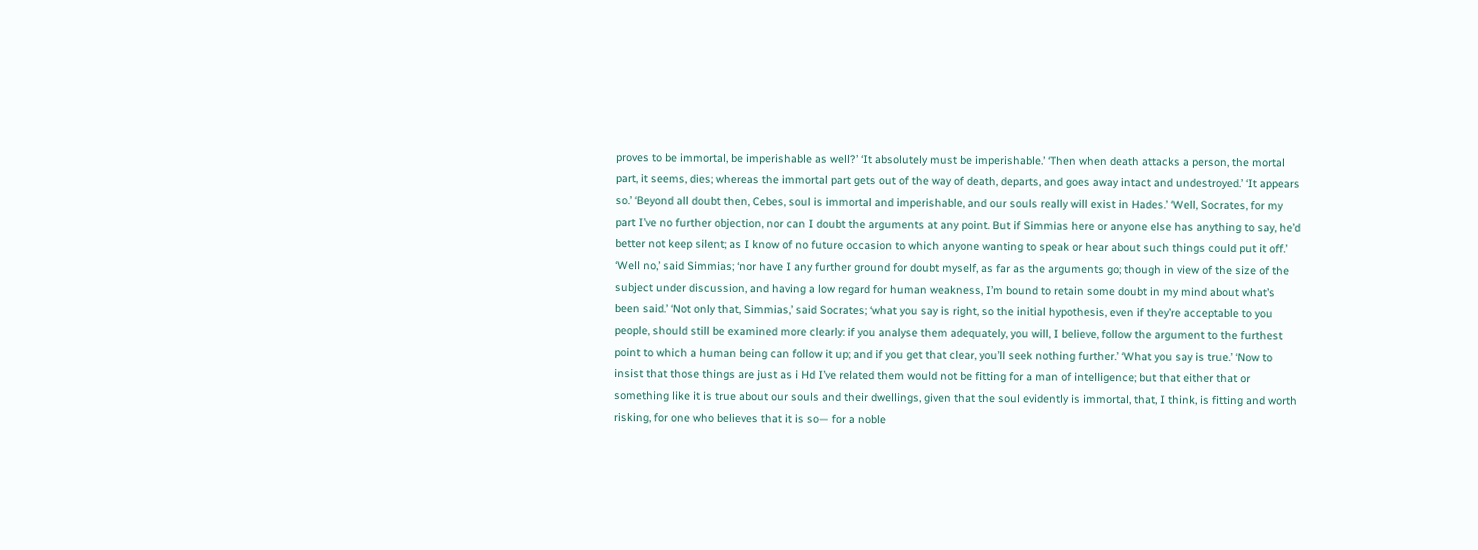proves to be immortal, be imperishable as well?’ ‘It absolutely must be imperishable.’ ‘Then when death attacks a person, the mortal part, it seems, dies; whereas the immortal part gets out of the way of death, departs, and goes away intact and undestroyed.’ ‘It appears so.’ ‘Beyond all doubt then, Cebes, soul is immortal and imperishable, and our souls really will exist in Hades.’ ‘Well, Socrates, for my part I’ve no further objection, nor can I doubt the arguments at any point. But if Simmias here or anyone else has anything to say, he’d better not keep silent; as I know of no future occasion to which anyone wanting to speak or hear about such things could put it off.’ ‘Well no,’ said Simmias; ‘nor have I any further ground for doubt myself, as far as the arguments go; though in view of the size of the subject under discussion, and having a low regard for human weakness, I’m bound to retain some doubt in my mind about what’s been said.’ ‘Not only that, Simmias,’ said Socrates; ‘what you say is right, so the initial hypothesis, even if they’re acceptable to you people, should still be examined more clearly: if you analyse them adequately, you will, I believe, follow the argument to the furthest point to which a human being can follow it up; and if you get that clear, you’ll seek nothing further.’ ‘What you say is true.’ ‘Now to insist that those things are just as i Hd I’ve related them would not be fitting for a man of intelligence; but that either that or something like it is true about our souls and their dwellings, given that the soul evidently is immortal, that, I think, is fitting and worth risking, for one who believes that it is so— for a noble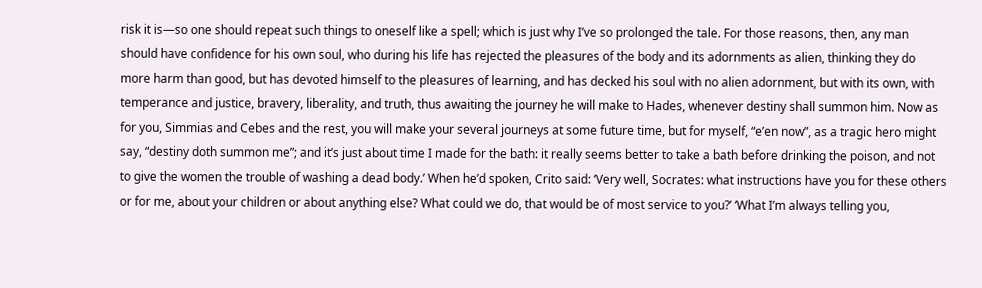risk it is—so one should repeat such things to oneself like a spell; which is just why I’ve so prolonged the tale. For those reasons, then, any man should have confidence for his own soul, who during his life has rejected the pleasures of the body and its adornments as alien, thinking they do more harm than good, but has devoted himself to the pleasures of learning, and has decked his soul with no alien adornment, but with its own, with temperance and justice, bravery, liberality, and truth, thus awaiting the journey he will make to Hades, whenever destiny shall summon him. Now as for you, Simmias and Cebes and the rest, you will make your several journeys at some future time, but for myself, “e’en now”, as a tragic hero might say, “destiny doth summon me”; and it’s just about time I made for the bath: it really seems better to take a bath before drinking the poison, and not to give the women the trouble of washing a dead body.’ When he’d spoken, Crito said: ‘Very well, Socrates: what instructions have you for these others or for me, about your children or about anything else? What could we do, that would be of most service to you?’ ‘What I’m always telling you,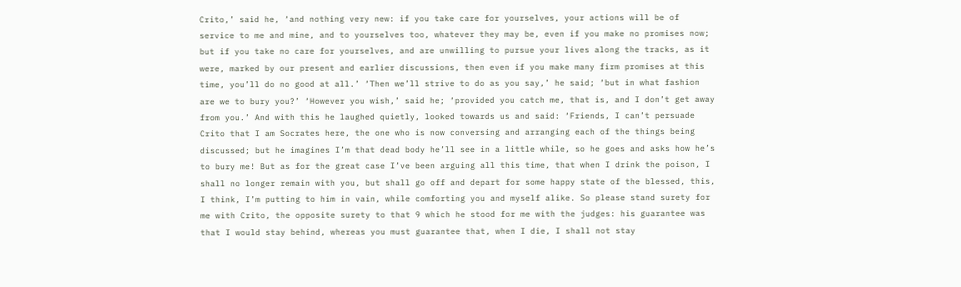Crito,’ said he, ‘and nothing very new: if you take care for yourselves, your actions will be of service to me and mine, and to yourselves too, whatever they may be, even if you make no promises now; but if you take no care for yourselves, and are unwilling to pursue your lives along the tracks, as it were, marked by our present and earlier discussions, then even if you make many firm promises at this time, you’ll do no good at all.’ ‘Then we’ll strive to do as you say,’ he said; ‘but in what fashion are we to bury you?’ ‘However you wish,’ said he; ‘provided you catch me, that is, and I don’t get away from you.’ And with this he laughed quietly, looked towards us and said: ‘Friends, I can’t persuade Crito that I am Socrates here, the one who is now conversing and arranging each of the things being discussed; but he imagines I’m that dead body he’ll see in a little while, so he goes and asks how he’s to bury me! But as for the great case I’ve been arguing all this time, that when I drink the poison, I shall no longer remain with you, but shall go off and depart for some happy state of the blessed, this, I think, I’m putting to him in vain, while comforting you and myself alike. So please stand surety for me with Crito, the opposite surety to that 9 which he stood for me with the judges: his guarantee was that I would stay behind, whereas you must guarantee that, when I die, I shall not stay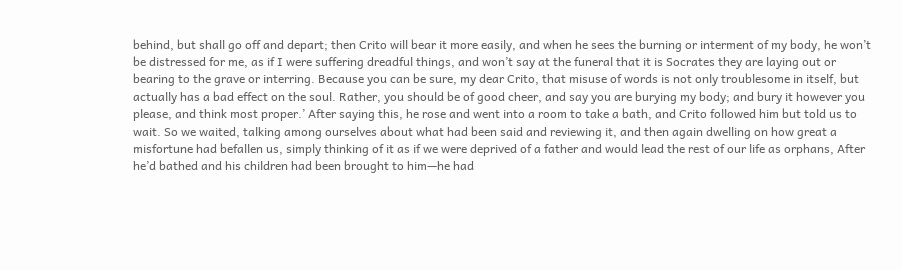behind, but shall go off and depart; then Crito will bear it more easily, and when he sees the burning or interment of my body, he won’t be distressed for me, as if I were suffering dreadful things, and won’t say at the funeral that it is Socrates they are laying out or bearing to the grave or interring. Because you can be sure, my dear Crito, that misuse of words is not only troublesome in itself, but actually has a bad effect on the soul. Rather, you should be of good cheer, and say you are burying my body; and bury it however you please, and think most proper.’ After saying this, he rose and went into a room to take a bath, and Crito followed him but told us to wait. So we waited, talking among ourselves about what had been said and reviewing it, and then again dwelling on how great a misfortune had befallen us, simply thinking of it as if we were deprived of a father and would lead the rest of our life as orphans, After he’d bathed and his children had been brought to him—he had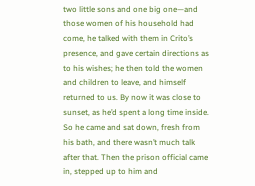two little sons and one big one—and those women of his household had come, he talked with them in Crito’s presence, and gave certain directions as to his wishes; he then told the women and children to leave, and himself returned to us. By now it was close to sunset, as he’d spent a long time inside. So he came and sat down, fresh from his bath, and there wasn’t much talk after that. Then the prison official came in, stepped up to him and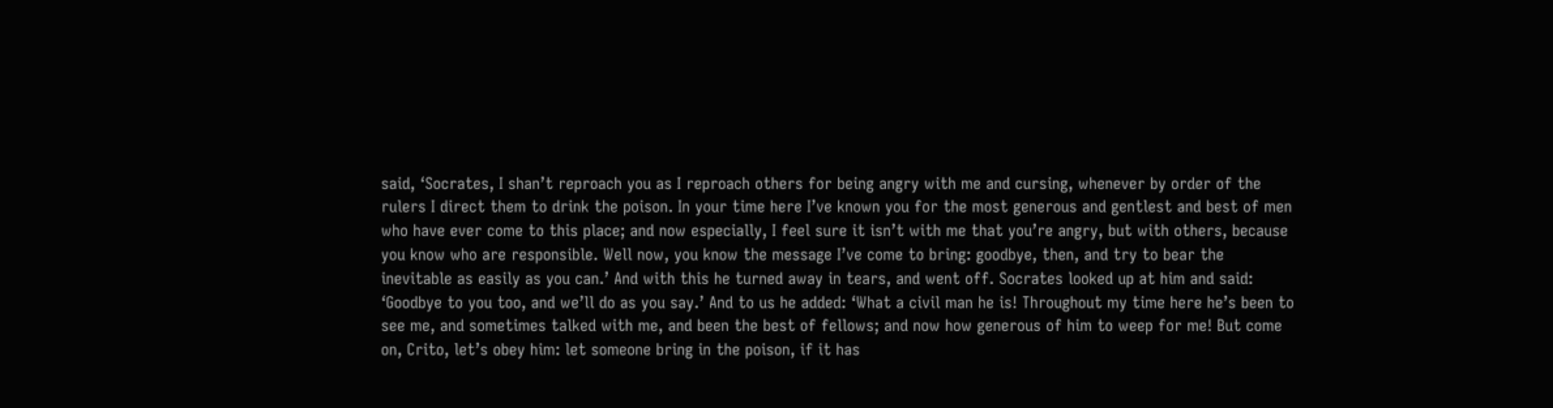said, ‘Socrates, I shan’t reproach you as I reproach others for being angry with me and cursing, whenever by order of the rulers I direct them to drink the poison. In your time here I’ve known you for the most generous and gentlest and best of men who have ever come to this place; and now especially, I feel sure it isn’t with me that you’re angry, but with others, because you know who are responsible. Well now, you know the message I’ve come to bring: goodbye, then, and try to bear the inevitable as easily as you can.’ And with this he turned away in tears, and went off. Socrates looked up at him and said: ‘Goodbye to you too, and we’ll do as you say.’ And to us he added: ‘What a civil man he is! Throughout my time here he’s been to see me, and sometimes talked with me, and been the best of fellows; and now how generous of him to weep for me! But come on, Crito, let’s obey him: let someone bring in the poison, if it has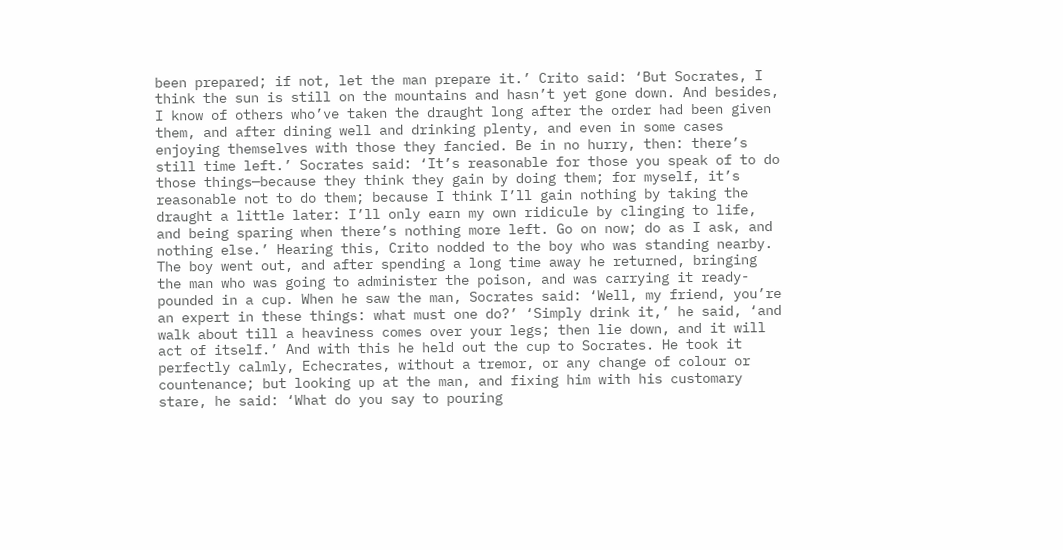been prepared; if not, let the man prepare it.’ Crito said: ‘But Socrates, I think the sun is still on the mountains and hasn’t yet gone down. And besides, I know of others who’ve taken the draught long after the order had been given them, and after dining well and drinking plenty, and even in some cases enjoying themselves with those they fancied. Be in no hurry, then: there’s still time left.’ Socrates said: ‘It’s reasonable for those you speak of to do those things—because they think they gain by doing them; for myself, it’s reasonable not to do them; because I think I’ll gain nothing by taking the draught a little later: I’ll only earn my own ridicule by clinging to life, and being sparing when there’s nothing more left. Go on now; do as I ask, and nothing else.’ Hearing this, Crito nodded to the boy who was standing nearby. The boy went out, and after spending a long time away he returned, bringing the man who was going to administer the poison, and was carrying it ready-pounded in a cup. When he saw the man, Socrates said: ‘Well, my friend, you’re an expert in these things: what must one do?’ ‘Simply drink it,’ he said, ‘and walk about till a heaviness comes over your legs; then lie down, and it will act of itself.’ And with this he held out the cup to Socrates. He took it perfectly calmly, Echecrates, without a tremor, or any change of colour or countenance; but looking up at the man, and fixing him with his customary stare, he said: ‘What do you say to pouring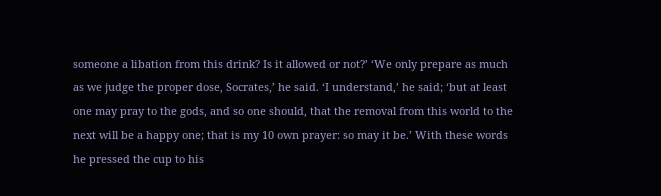someone a libation from this drink? Is it allowed or not?’ ‘We only prepare as much as we judge the proper dose, Socrates,’ he said. ‘I understand,’ he said; ‘but at least one may pray to the gods, and so one should, that the removal from this world to the next will be a happy one; that is my 10 own prayer: so may it be.’ With these words he pressed the cup to his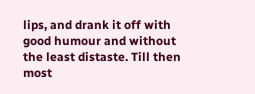lips, and drank it off with good humour and without the least distaste. Till then most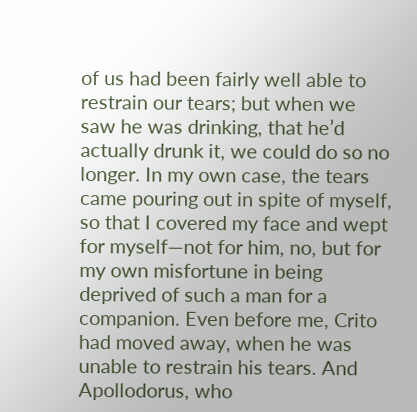of us had been fairly well able to restrain our tears; but when we saw he was drinking, that he’d actually drunk it, we could do so no longer. In my own case, the tears came pouring out in spite of myself, so that I covered my face and wept for myself—not for him, no, but for my own misfortune in being deprived of such a man for a companion. Even before me, Crito had moved away, when he was unable to restrain his tears. And Apollodorus, who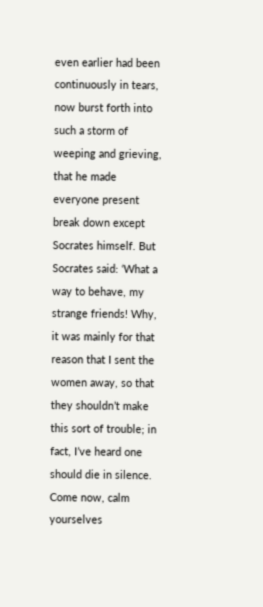even earlier had been continuously in tears, now burst forth into such a storm of weeping and grieving, that he made everyone present break down except Socrates himself. But Socrates said: ‘What a way to behave, my strange friends! Why, it was mainly for that reason that I sent the women away, so that they shouldn’t make this sort of trouble; in fact, I’ve heard one should die in silence. Come now, calm yourselves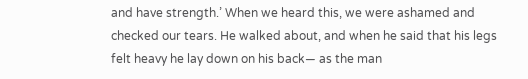and have strength.’ When we heard this, we were ashamed and checked our tears. He walked about, and when he said that his legs felt heavy he lay down on his back— as the man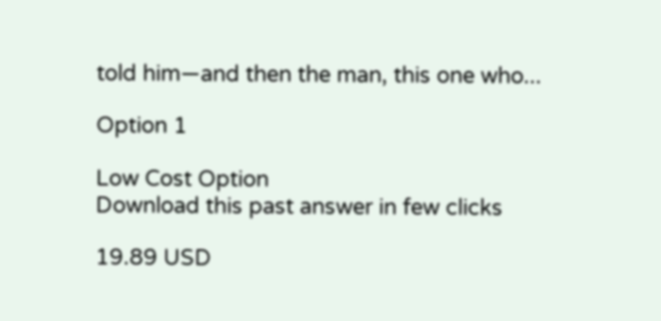told him—and then the man, this one who...

Option 1

Low Cost Option
Download this past answer in few clicks

19.89 USD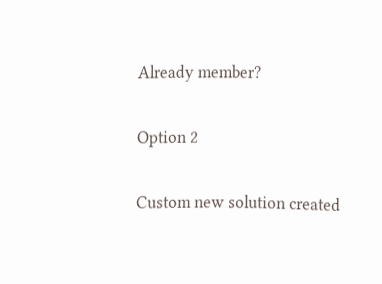Already member?

Option 2

Custom new solution created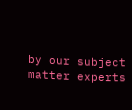by our subject matter experts